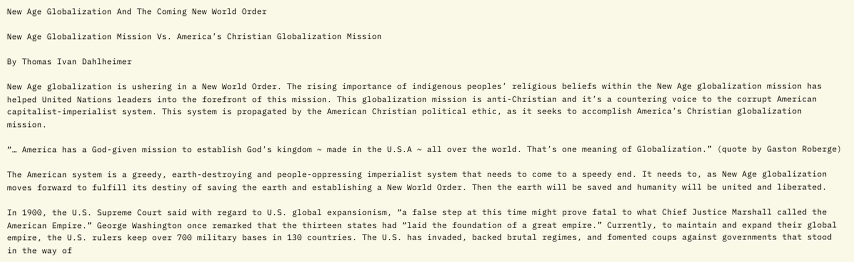New Age Globalization And The Coming New World Order

New Age Globalization Mission Vs. America’s Christian Globalization Mission

By Thomas Ivan Dahlheimer

New Age globalization is ushering in a New World Order. The rising importance of indigenous peoples’ religious beliefs within the New Age globalization mission has helped United Nations leaders into the forefront of this mission. This globalization mission is anti-Christian and it’s a countering voice to the corrupt American capitalist-imperialist system. This system is propagated by the American Christian political ethic, as it seeks to accomplish America’s Christian globalization mission.

“… America has a God-given mission to establish God’s kingdom ~ made in the U.S.A ~ all over the world. That’s one meaning of Globalization.” (quote by Gaston Roberge)

The American system is a greedy, earth-destroying and people-oppressing imperialist system that needs to come to a speedy end. It needs to, as New Age globalization moves forward to fulfill its destiny of saving the earth and establishing a New World Order. Then the earth will be saved and humanity will be united and liberated.

In 1900, the U.S. Supreme Court said with regard to U.S. global expansionism, “a false step at this time might prove fatal to what Chief Justice Marshall called the American Empire.” George Washington once remarked that the thirteen states had “laid the foundation of a great empire.” Currently, to maintain and expand their global empire, the U.S. rulers keep over 700 military bases in 130 countries. The U.S. has invaded, backed brutal regimes, and fomented coups against governments that stood in the way of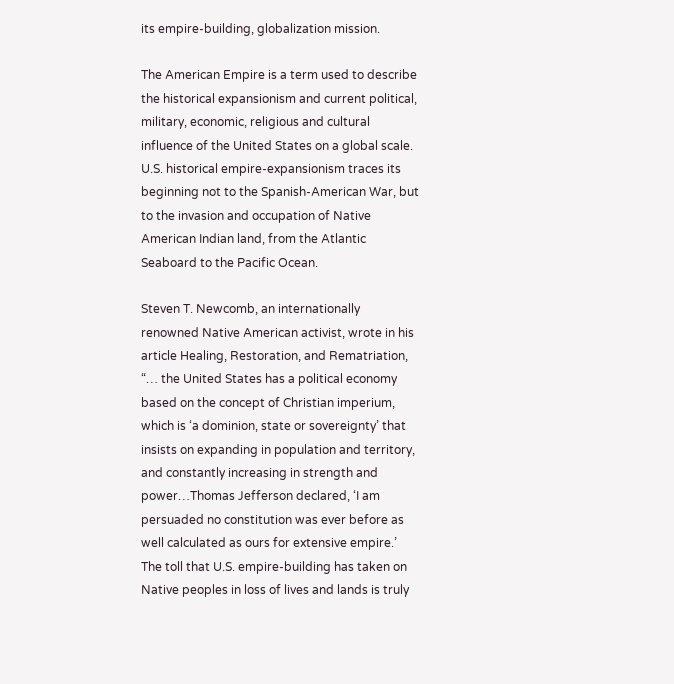its empire-building, globalization mission.

The American Empire is a term used to describe the historical expansionism and current political, military, economic, religious and cultural influence of the United States on a global scale. U.S. historical empire-expansionism traces its beginning not to the Spanish-American War, but to the invasion and occupation of Native American Indian land, from the Atlantic Seaboard to the Pacific Ocean.

Steven T. Newcomb, an internationally renowned Native American activist, wrote in his article Healing, Restoration, and Rematriation, “… the United States has a political economy based on the concept of Christian imperium, which is ‘a dominion, state or sovereignty’ that insists on expanding in population and territory, and constantly increasing in strength and power…Thomas Jefferson declared, ‘I am persuaded no constitution was ever before as well calculated as ours for extensive empire.’ The toll that U.S. empire-building has taken on Native peoples in loss of lives and lands is truly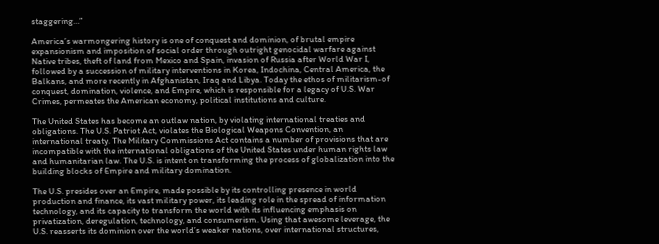staggering…”

America’s warmongering history is one of conquest and dominion, of brutal empire expansionism and imposition of social order through outright genocidal warfare against Native tribes, theft of land from Mexico and Spain, invasion of Russia after World War I, followed by a succession of military interventions in Korea, Indochina, Central America, the Balkans, and more recently in Afghanistan, Iraq and Libya. Today the ethos of militarism-of conquest, domination, violence, and Empire, which is responsible for a legacy of U.S. War Crimes, permeates the American economy, political institutions and culture.

The United States has become an outlaw nation, by violating international treaties and obligations. The U.S. Patriot Act, violates the Biological Weapons Convention, an international treaty. The Military Commissions Act contains a number of provisions that are incompatible with the international obligations of the United States under human rights law and humanitarian law. The U.S. is intent on transforming the process of globalization into the building blocks of Empire and military domination.

The U.S. presides over an Empire, made possible by its controlling presence in world production and finance, its vast military power, its leading role in the spread of information technology, and its capacity to transform the world with its influencing emphasis on privatization, deregulation, technology, and consumerism. Using that awesome leverage, the U.S. reasserts its dominion over the world’s weaker nations, over international structures,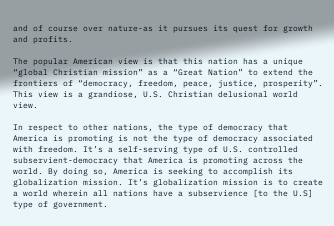and of course over nature-as it pursues its quest for growth and profits.

The popular American view is that this nation has a unique “global Christian mission” as a “Great Nation” to extend the frontiers of “democracy, freedom, peace, justice, prosperity”. This view is a grandiose, U.S. Christian delusional world view.

In respect to other nations, the type of democracy that America is promoting is not the type of democracy associated with freedom. It’s a self-serving type of U.S. controlled subservient-democracy that America is promoting across the world. By doing so, America is seeking to accomplish its globalization mission. It’s globalization mission is to create a world wherein all nations have a subservience [to the U.S] type of government.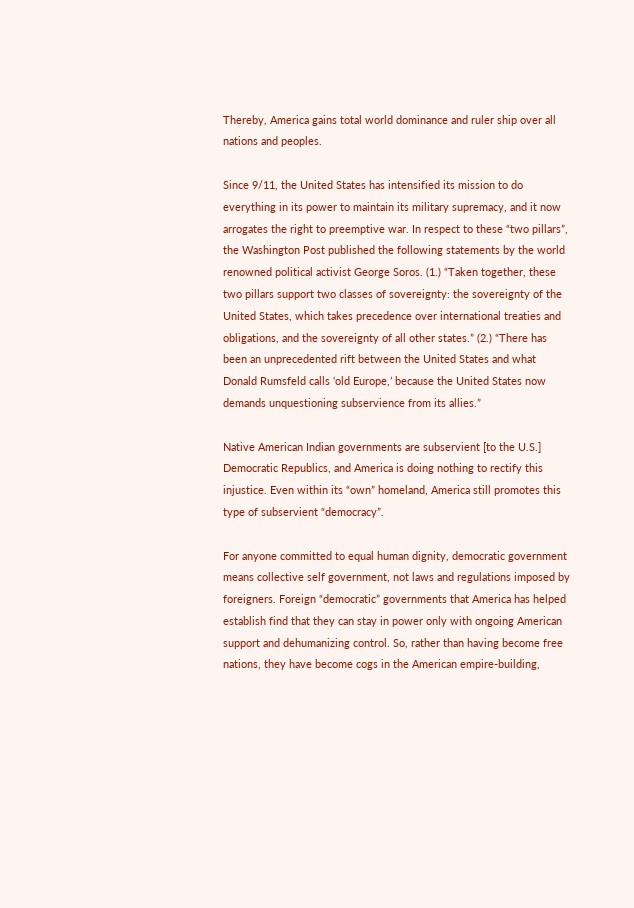Thereby, America gains total world dominance and ruler ship over all nations and peoples.

Since 9/11, the United States has intensified its mission to do everything in its power to maintain its military supremacy, and it now arrogates the right to preemptive war. In respect to these “two pillars”, the Washington Post published the following statements by the world renowned political activist George Soros. (1.) “Taken together, these two pillars support two classes of sovereignty: the sovereignty of the United States, which takes precedence over international treaties and obligations, and the sovereignty of all other states.” (2.) “There has been an unprecedented rift between the United States and what Donald Rumsfeld calls ‘old Europe,’ because the United States now demands unquestioning subservience from its allies.”

Native American Indian governments are subservient [to the U.S.] Democratic Republics, and America is doing nothing to rectify this injustice. Even within its “own” homeland, America still promotes this type of subservient “democracy”.

For anyone committed to equal human dignity, democratic government means collective self government, not laws and regulations imposed by foreigners. Foreign “democratic” governments that America has helped establish find that they can stay in power only with ongoing American support and dehumanizing control. So, rather than having become free nations, they have become cogs in the American empire-building,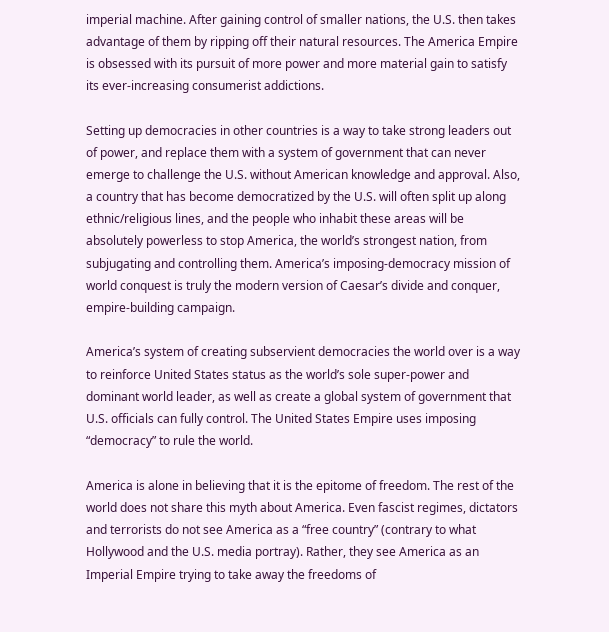imperial machine. After gaining control of smaller nations, the U.S. then takes advantage of them by ripping off their natural resources. The America Empire is obsessed with its pursuit of more power and more material gain to satisfy its ever-increasing consumerist addictions.

Setting up democracies in other countries is a way to take strong leaders out of power, and replace them with a system of government that can never emerge to challenge the U.S. without American knowledge and approval. Also, a country that has become democratized by the U.S. will often split up along ethnic/religious lines, and the people who inhabit these areas will be absolutely powerless to stop America, the world’s strongest nation, from subjugating and controlling them. America’s imposing-democracy mission of world conquest is truly the modern version of Caesar’s divide and conquer, empire-building campaign.

America’s system of creating subservient democracies the world over is a way to reinforce United States status as the world’s sole super-power and dominant world leader, as well as create a global system of government that U.S. officials can fully control. The United States Empire uses imposing “democracy” to rule the world.

America is alone in believing that it is the epitome of freedom. The rest of the world does not share this myth about America. Even fascist regimes, dictators and terrorists do not see America as a “free country” (contrary to what Hollywood and the U.S. media portray). Rather, they see America as an Imperial Empire trying to take away the freedoms of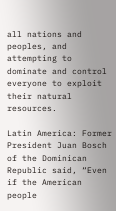all nations and peoples, and attempting to dominate and control everyone to exploit their natural resources.

Latin America: Former President Juan Bosch of the Dominican Republic said, “Even if the American people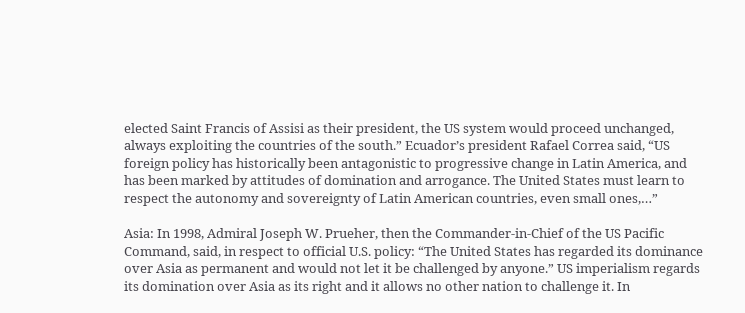elected Saint Francis of Assisi as their president, the US system would proceed unchanged, always exploiting the countries of the south.” Ecuador’s president Rafael Correa said, “US foreign policy has historically been antagonistic to progressive change in Latin America, and has been marked by attitudes of domination and arrogance. The United States must learn to respect the autonomy and sovereignty of Latin American countries, even small ones,…”

Asia: In 1998, Admiral Joseph W. Prueher, then the Commander-in-Chief of the US Pacific Command, said, in respect to official U.S. policy: “The United States has regarded its dominance over Asia as permanent and would not let it be challenged by anyone.” US imperialism regards its domination over Asia as its right and it allows no other nation to challenge it. In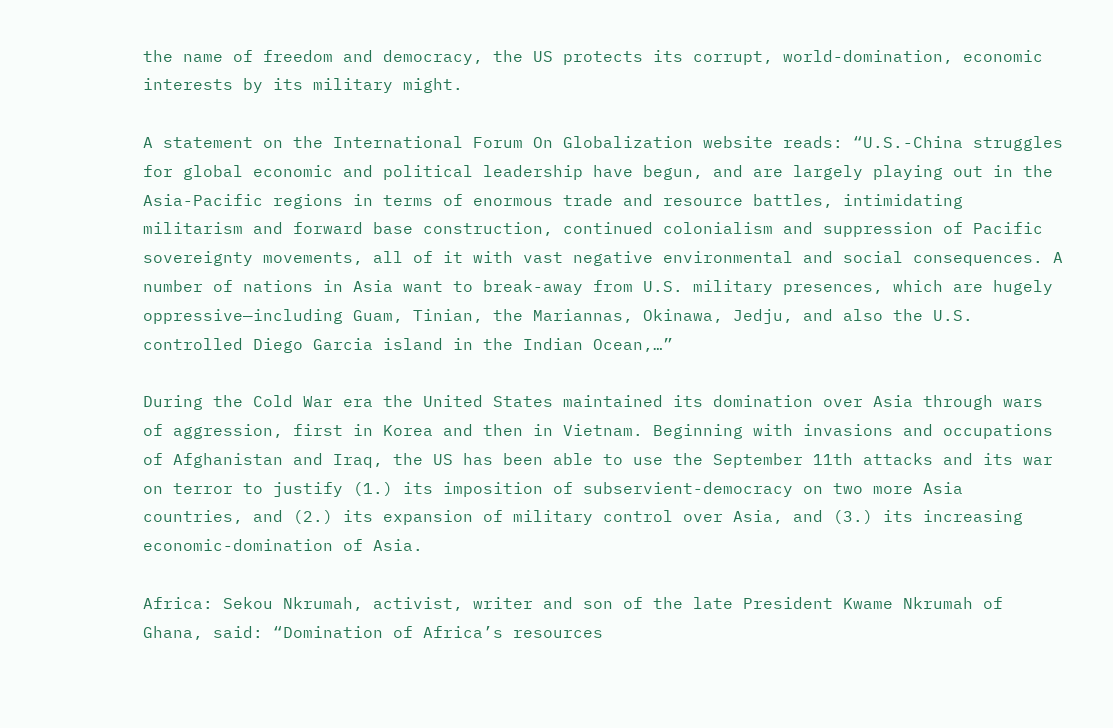the name of freedom and democracy, the US protects its corrupt, world-domination, economic interests by its military might.

A statement on the International Forum On Globalization website reads: “U.S.-China struggles for global economic and political leadership have begun, and are largely playing out in the Asia-Pacific regions in terms of enormous trade and resource battles, intimidating militarism and forward base construction, continued colonialism and suppression of Pacific sovereignty movements, all of it with vast negative environmental and social consequences. A number of nations in Asia want to break-away from U.S. military presences, which are hugely oppressive—including Guam, Tinian, the Mariannas, Okinawa, Jedju, and also the U.S. controlled Diego Garcia island in the Indian Ocean,…”

During the Cold War era the United States maintained its domination over Asia through wars of aggression, first in Korea and then in Vietnam. Beginning with invasions and occupations of Afghanistan and Iraq, the US has been able to use the September 11th attacks and its war on terror to justify (1.) its imposition of subservient-democracy on two more Asia countries, and (2.) its expansion of military control over Asia, and (3.) its increasing economic-domination of Asia.

Africa: Sekou Nkrumah, activist, writer and son of the late President Kwame Nkrumah of Ghana, said: “Domination of Africa’s resources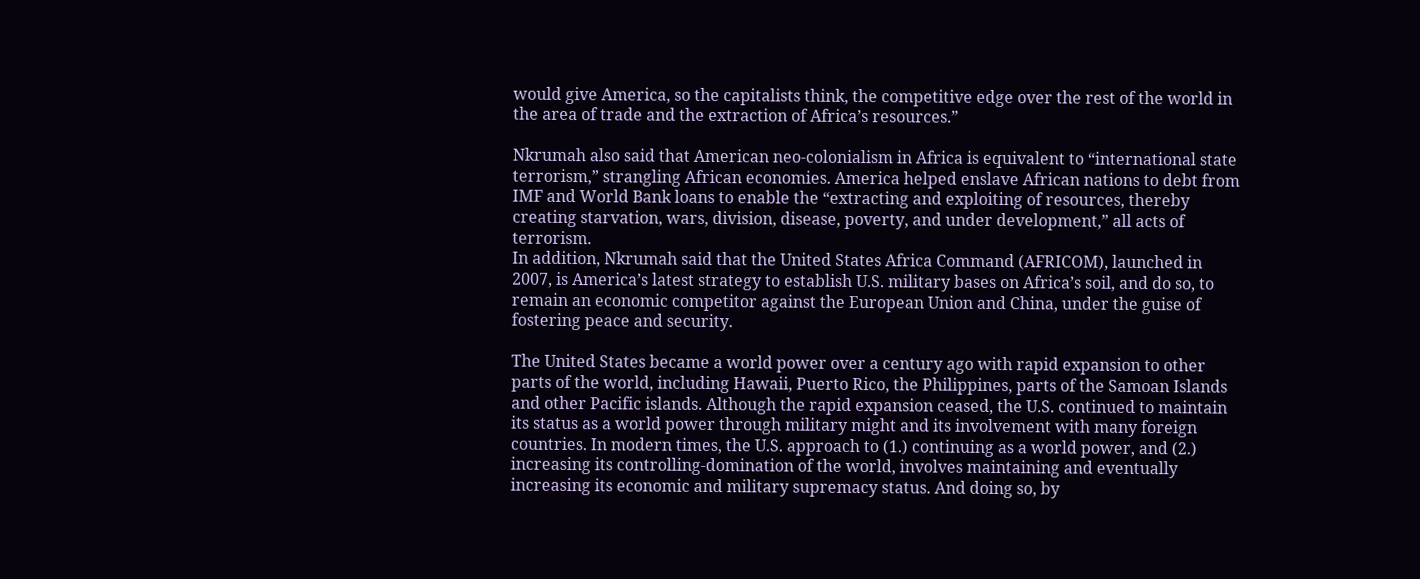would give America, so the capitalists think, the competitive edge over the rest of the world in the area of trade and the extraction of Africa’s resources.”

Nkrumah also said that American neo-colonialism in Africa is equivalent to “international state terrorism,” strangling African economies. America helped enslave African nations to debt from IMF and World Bank loans to enable the “extracting and exploiting of resources, thereby creating starvation, wars, division, disease, poverty, and under development,” all acts of terrorism.
In addition, Nkrumah said that the United States Africa Command (AFRICOM), launched in 2007, is America’s latest strategy to establish U.S. military bases on Africa’s soil, and do so, to remain an economic competitor against the European Union and China, under the guise of fostering peace and security.

The United States became a world power over a century ago with rapid expansion to other parts of the world, including Hawaii, Puerto Rico, the Philippines, parts of the Samoan Islands and other Pacific islands. Although the rapid expansion ceased, the U.S. continued to maintain its status as a world power through military might and its involvement with many foreign countries. In modern times, the U.S. approach to (1.) continuing as a world power, and (2.) increasing its controlling-domination of the world, involves maintaining and eventually increasing its economic and military supremacy status. And doing so, by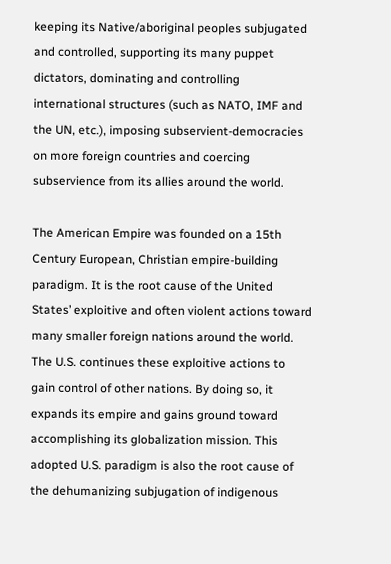keeping its Native/aboriginal peoples subjugated and controlled, supporting its many puppet dictators, dominating and controlling international structures (such as NATO, IMF and the UN, etc.), imposing subservient-democracies on more foreign countries and coercing subservience from its allies around the world.

The American Empire was founded on a 15th Century European, Christian empire-building paradigm. It is the root cause of the United States’ exploitive and often violent actions toward many smaller foreign nations around the world. The U.S. continues these exploitive actions to gain control of other nations. By doing so, it expands its empire and gains ground toward accomplishing its globalization mission. This adopted U.S. paradigm is also the root cause of the dehumanizing subjugation of indigenous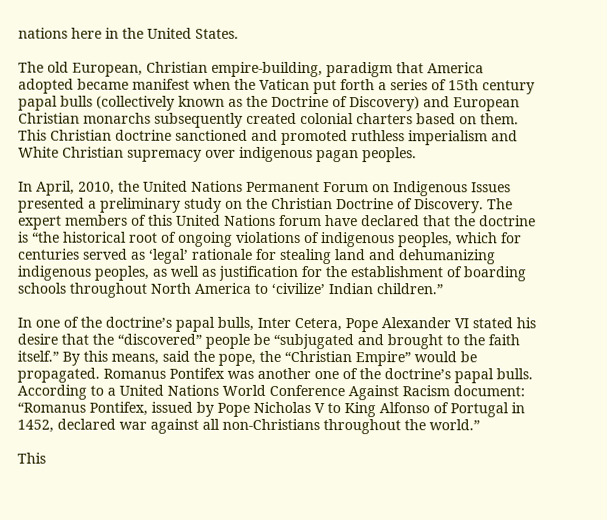nations here in the United States.

The old European, Christian empire-building, paradigm that America adopted became manifest when the Vatican put forth a series of 15th century papal bulls (collectively known as the Doctrine of Discovery) and European Christian monarchs subsequently created colonial charters based on them. This Christian doctrine sanctioned and promoted ruthless imperialism and White Christian supremacy over indigenous pagan peoples.

In April, 2010, the United Nations Permanent Forum on Indigenous Issues presented a preliminary study on the Christian Doctrine of Discovery. The expert members of this United Nations forum have declared that the doctrine is “the historical root of ongoing violations of indigenous peoples, which for centuries served as ‘legal’ rationale for stealing land and dehumanizing indigenous peoples, as well as justification for the establishment of boarding schools throughout North America to ‘civilize’ Indian children.”

In one of the doctrine’s papal bulls, Inter Cetera, Pope Alexander VI stated his desire that the “discovered” people be “subjugated and brought to the faith itself.” By this means, said the pope, the “Christian Empire” would be propagated. Romanus Pontifex was another one of the doctrine’s papal bulls. According to a United Nations World Conference Against Racism document: “Romanus Pontifex, issued by Pope Nicholas V to King Alfonso of Portugal in 1452, declared war against all non-Christians throughout the world.”

This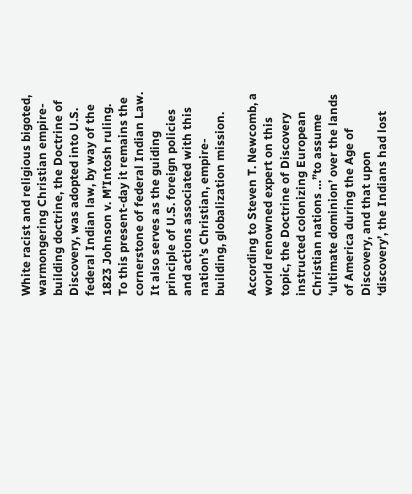White racist and religious bigoted, warmongering Christian empire-building doctrine, the Doctrine of Discovery, was adopted into U.S. federal Indian law, by way of the 1823 Johnson v. M’Intosh ruling. To this present-day it remains the cornerstone of federal Indian Law. It also serves as the guiding principle of U.S. foreign policies and actions associated with this nation’s Christian, empire-building, globalization mission.

According to Steven T. Newcomb, a world renowned expert on this topic, the Doctrine of Discovery instructed colonizing European Christian nations …”to assume ‘ultimate dominion’ over the lands of America during the Age of Discovery, and that upon ‘discovery’, the Indians had lost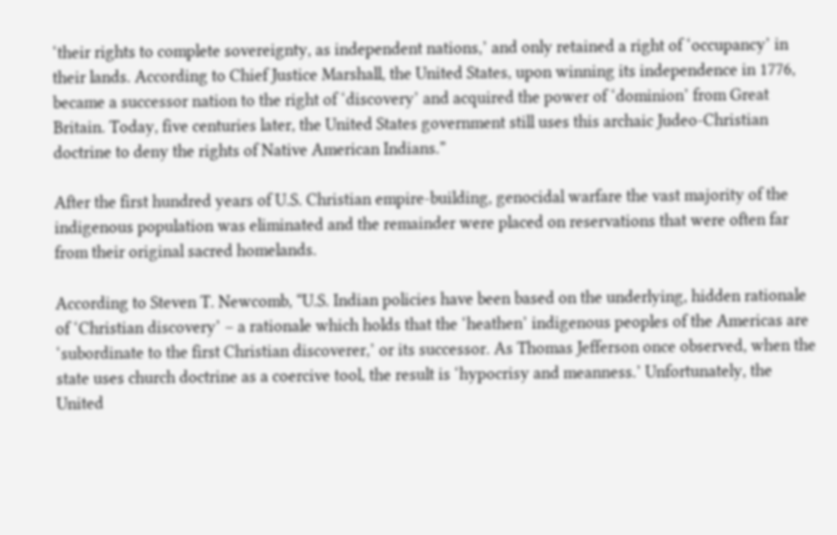‘their rights to complete sovereignty, as independent nations,’ and only retained a right of ‘occupancy’ in their lands. According to Chief Justice Marshall, the United States, upon winning its independence in 1776, became a successor nation to the right of ‘discovery’ and acquired the power of ‘dominion’ from Great Britain. Today, five centuries later, the United States government still uses this archaic Judeo-Christian doctrine to deny the rights of Native American Indians.”

After the first hundred years of U.S. Christian empire-building, genocidal warfare the vast majority of the indigenous population was eliminated and the remainder were placed on reservations that were often far from their original sacred homelands.

According to Steven T. Newcomb, “U.S. Indian policies have been based on the underlying, hidden rationale of ‘Christian discovery’ – a rationale which holds that the ‘heathen’ indigenous peoples of the Americas are ‘subordinate to the first Christian discoverer,’ or its successor. As Thomas Jefferson once observed, when the state uses church doctrine as a coercive tool, the result is ‘hypocrisy and meanness.’ Unfortunately, the United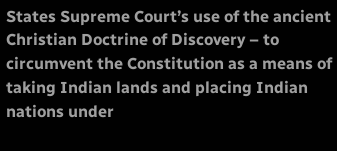States Supreme Court’s use of the ancient Christian Doctrine of Discovery – to circumvent the Constitution as a means of taking Indian lands and placing Indian nations under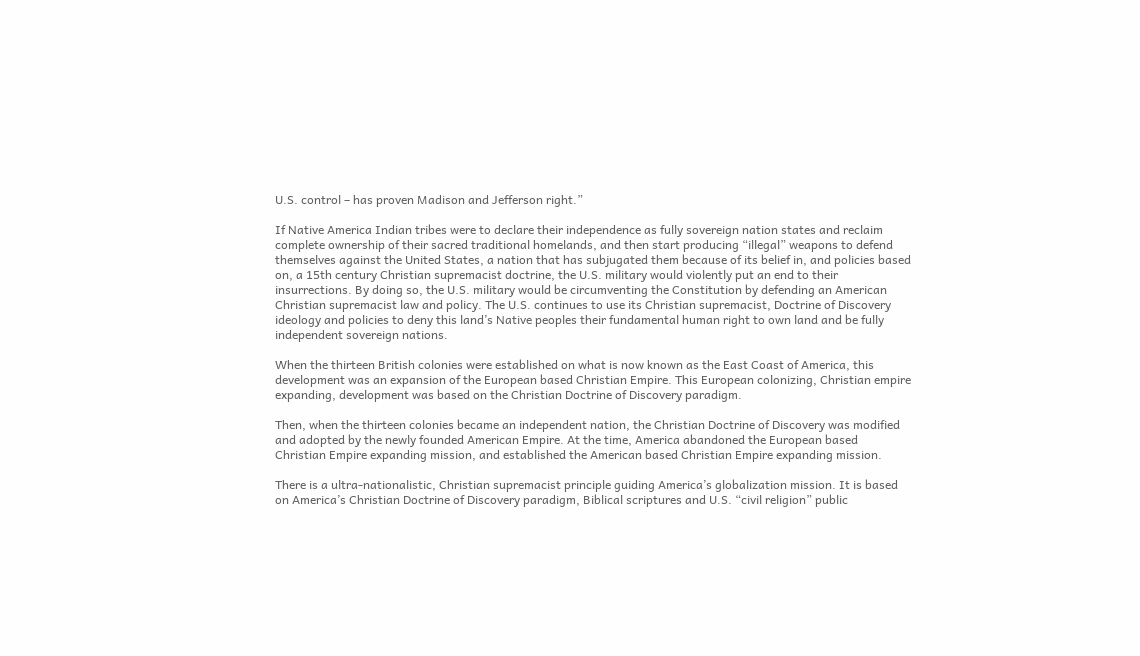U.S. control – has proven Madison and Jefferson right.”

If Native America Indian tribes were to declare their independence as fully sovereign nation states and reclaim complete ownership of their sacred traditional homelands, and then start producing “illegal” weapons to defend themselves against the United States, a nation that has subjugated them because of its belief in, and policies based on, a 15th century Christian supremacist doctrine, the U.S. military would violently put an end to their insurrections. By doing so, the U.S. military would be circumventing the Constitution by defending an American Christian supremacist law and policy. The U.S. continues to use its Christian supremacist, Doctrine of Discovery ideology and policies to deny this land’s Native peoples their fundamental human right to own land and be fully independent sovereign nations.

When the thirteen British colonies were established on what is now known as the East Coast of America, this development was an expansion of the European based Christian Empire. This European colonizing, Christian empire expanding, development was based on the Christian Doctrine of Discovery paradigm.

Then, when the thirteen colonies became an independent nation, the Christian Doctrine of Discovery was modified and adopted by the newly founded American Empire. At the time, America abandoned the European based Christian Empire expanding mission, and established the American based Christian Empire expanding mission.

There is a ultra-nationalistic, Christian supremacist principle guiding America’s globalization mission. It is based on America’s Christian Doctrine of Discovery paradigm, Biblical scriptures and U.S. “civil religion” public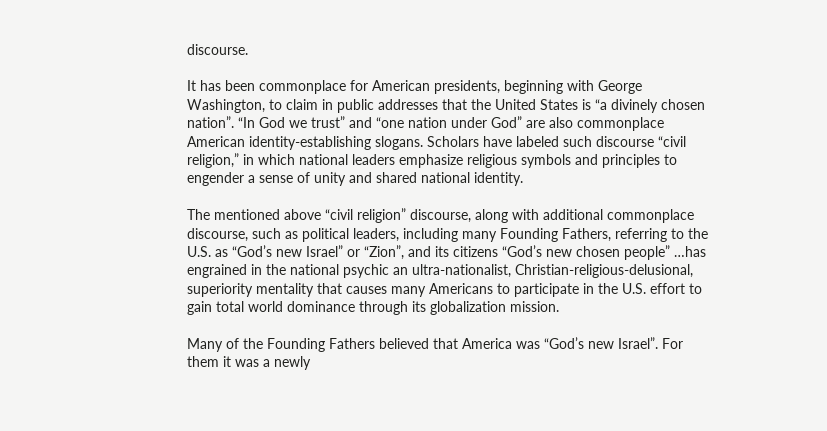discourse.

It has been commonplace for American presidents, beginning with George Washington, to claim in public addresses that the United States is “a divinely chosen nation”. “In God we trust” and “one nation under God” are also commonplace American identity-establishing slogans. Scholars have labeled such discourse “civil religion,” in which national leaders emphasize religious symbols and principles to engender a sense of unity and shared national identity.

The mentioned above “civil religion” discourse, along with additional commonplace discourse, such as political leaders, including many Founding Fathers, referring to the U.S. as “God’s new Israel” or “Zion”, and its citizens “God’s new chosen people” …has engrained in the national psychic an ultra-nationalist, Christian-religious-delusional, superiority mentality that causes many Americans to participate in the U.S. effort to gain total world dominance through its globalization mission.

Many of the Founding Fathers believed that America was “God’s new Israel”. For them it was a newly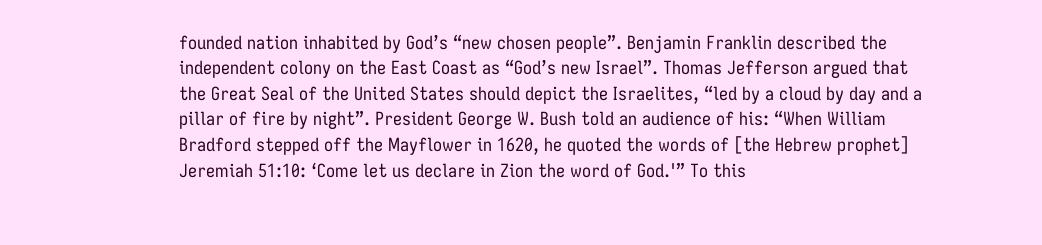founded nation inhabited by God’s “new chosen people”. Benjamin Franklin described the independent colony on the East Coast as “God’s new Israel”. Thomas Jefferson argued that the Great Seal of the United States should depict the Israelites, “led by a cloud by day and a pillar of fire by night”. President George W. Bush told an audience of his: “When William Bradford stepped off the Mayflower in 1620, he quoted the words of [the Hebrew prophet] Jeremiah 51:10: ‘Come let us declare in Zion the word of God.'” To this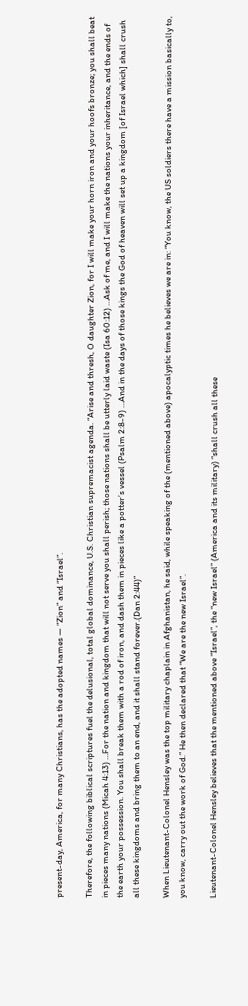present-day, America, for many Christians, has the adopted names — “Zion” and “Israel”.

Therefore, the following biblical scriptures fuel the delusional, total global dominance, U.S. Christian supremacist agenda. “Arise and thresh, O daughter Zion, for I will make your horn iron and your hoofs bronze; you shall beat in pieces many nations (Micah 4:13) …For the nation and kingdom that will not serve you shall perish; those nations shall be utterly laid waste (Isa 60:12) …Ask of me, and I will make the nations your inheritance, and the ends of the earth your possession. You shall break them with a rod of iron, and dash them in pieces like a potter’s vessel (Psalm 2:8-9) …And in the days of those kings the God of heaven will set up a kingdom [of Israel which] shall crush all these kingdoms and bring them to an end, and it shall stand forever.(Dan 2:44)”

When Lieutenant-Colonel Hensley was the top military chaplain in Afghanistan, he said, while speaking of the (mentioned above) apocalyptic times he believes we are in: “You know, the US soldiers there have a mission basically to, you know, carry out the work of God.” He then declared that “We are the new Israel”.

Lieutenant-Colonel Hensley believes that the mentioned above “Israel”, the “new Israel” (America and its military) “shall crush all these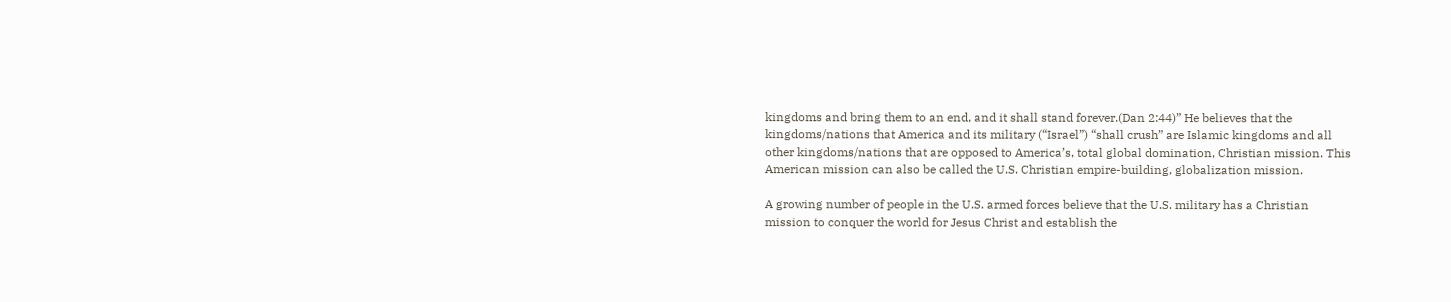kingdoms and bring them to an end, and it shall stand forever.(Dan 2:44)” He believes that the kingdoms/nations that America and its military (“Israel”) “shall crush” are Islamic kingdoms and all other kingdoms/nations that are opposed to America’s, total global domination, Christian mission. This American mission can also be called the U.S. Christian empire-building, globalization mission.

A growing number of people in the U.S. armed forces believe that the U.S. military has a Christian mission to conquer the world for Jesus Christ and establish the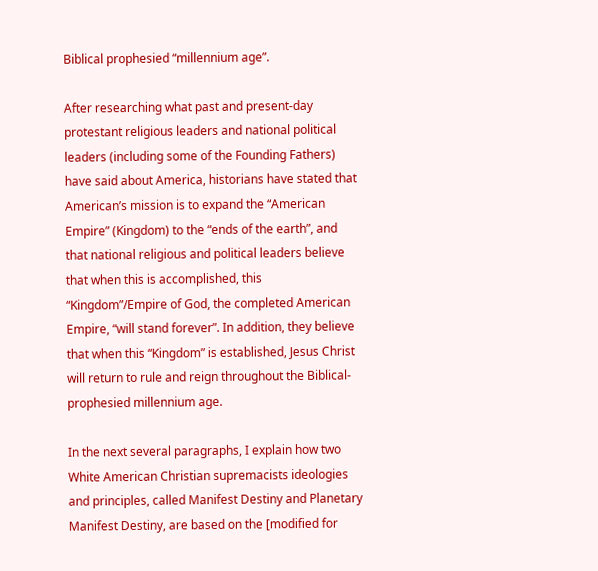Biblical prophesied “millennium age”.

After researching what past and present-day protestant religious leaders and national political leaders (including some of the Founding Fathers) have said about America, historians have stated that American’s mission is to expand the “American Empire” (Kingdom) to the “ends of the earth”, and that national religious and political leaders believe that when this is accomplished, this “Kingdom”/Empire of God, the completed American Empire, “will stand forever”. In addition, they believe that when this “Kingdom” is established, Jesus Christ will return to rule and reign throughout the Biblical-prophesied millennium age.

In the next several paragraphs, I explain how two White American Christian supremacists ideologies and principles, called Manifest Destiny and Planetary Manifest Destiny, are based on the [modified for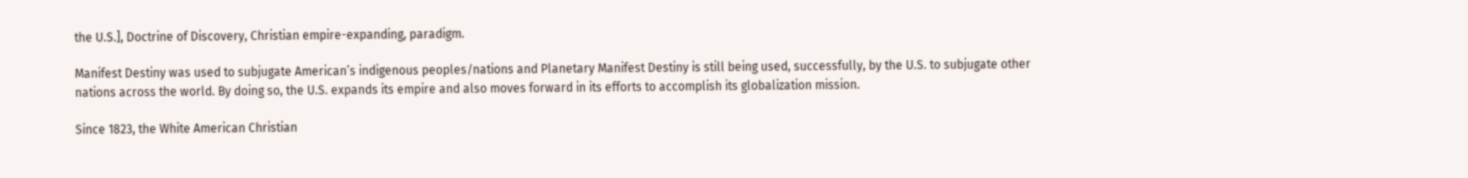the U.S.], Doctrine of Discovery, Christian empire-expanding, paradigm.

Manifest Destiny was used to subjugate American’s indigenous peoples/nations and Planetary Manifest Destiny is still being used, successfully, by the U.S. to subjugate other nations across the world. By doing so, the U.S. expands its empire and also moves forward in its efforts to accomplish its globalization mission.

Since 1823, the White American Christian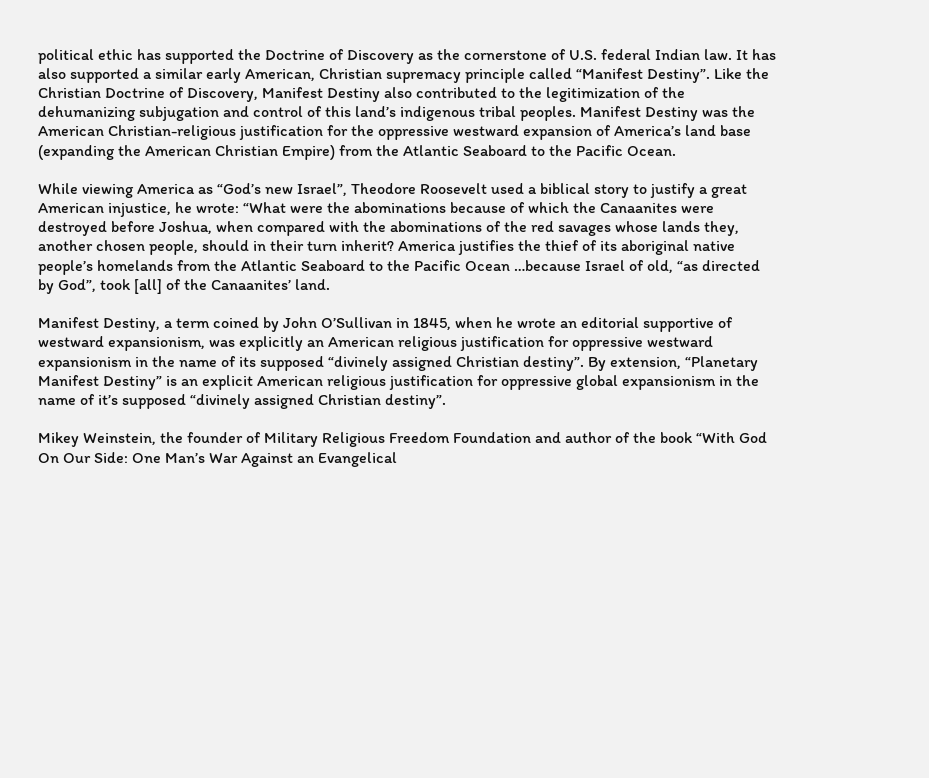political ethic has supported the Doctrine of Discovery as the cornerstone of U.S. federal Indian law. It has also supported a similar early American, Christian supremacy principle called “Manifest Destiny”. Like the Christian Doctrine of Discovery, Manifest Destiny also contributed to the legitimization of the dehumanizing subjugation and control of this land’s indigenous tribal peoples. Manifest Destiny was the American Christian-religious justification for the oppressive westward expansion of America’s land base (expanding the American Christian Empire) from the Atlantic Seaboard to the Pacific Ocean.

While viewing America as “God’s new Israel”, Theodore Roosevelt used a biblical story to justify a great American injustice, he wrote: “What were the abominations because of which the Canaanites were destroyed before Joshua, when compared with the abominations of the red savages whose lands they, another chosen people, should in their turn inherit? America justifies the thief of its aboriginal native people’s homelands from the Atlantic Seaboard to the Pacific Ocean …because Israel of old, “as directed by God”, took [all] of the Canaanites’ land.

Manifest Destiny, a term coined by John O’Sullivan in 1845, when he wrote an editorial supportive of westward expansionism, was explicitly an American religious justification for oppressive westward expansionism in the name of its supposed “divinely assigned Christian destiny”. By extension, “Planetary Manifest Destiny” is an explicit American religious justification for oppressive global expansionism in the name of it’s supposed “divinely assigned Christian destiny”.

Mikey Weinstein, the founder of Military Religious Freedom Foundation and author of the book “With God On Our Side: One Man’s War Against an Evangelical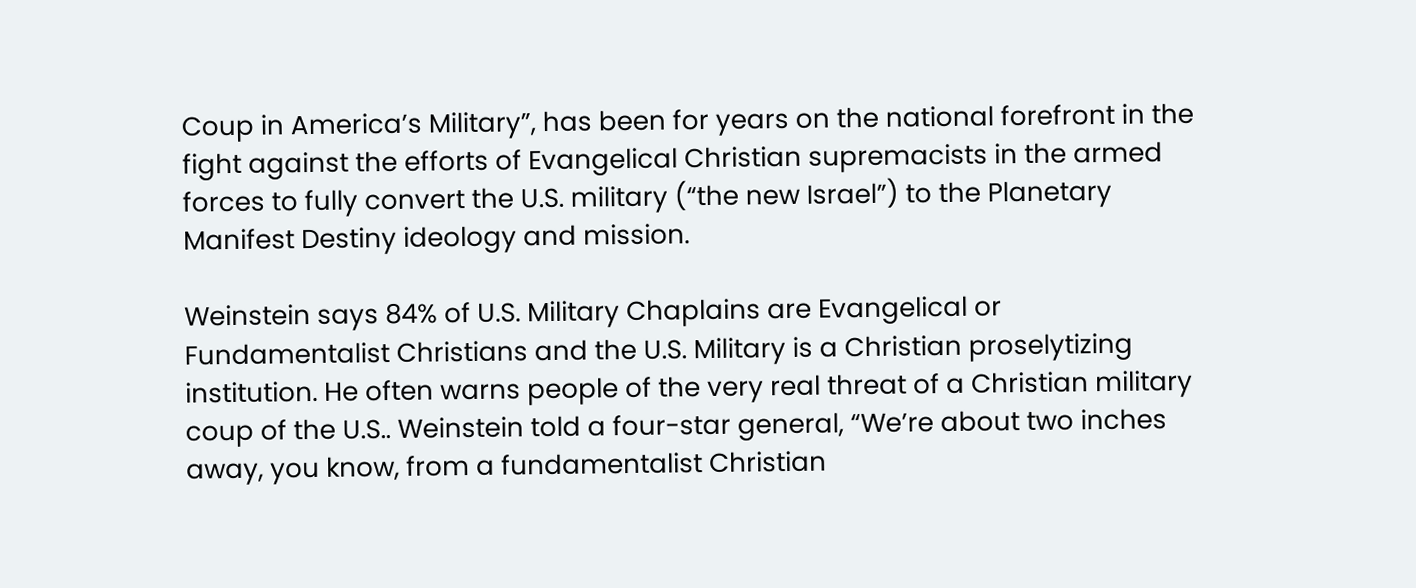Coup in America’s Military”, has been for years on the national forefront in the fight against the efforts of Evangelical Christian supremacists in the armed forces to fully convert the U.S. military (“the new Israel”) to the Planetary Manifest Destiny ideology and mission.

Weinstein says 84% of U.S. Military Chaplains are Evangelical or Fundamentalist Christians and the U.S. Military is a Christian proselytizing institution. He often warns people of the very real threat of a Christian military coup of the U.S.. Weinstein told a four-star general, “We’re about two inches away, you know, from a fundamentalist Christian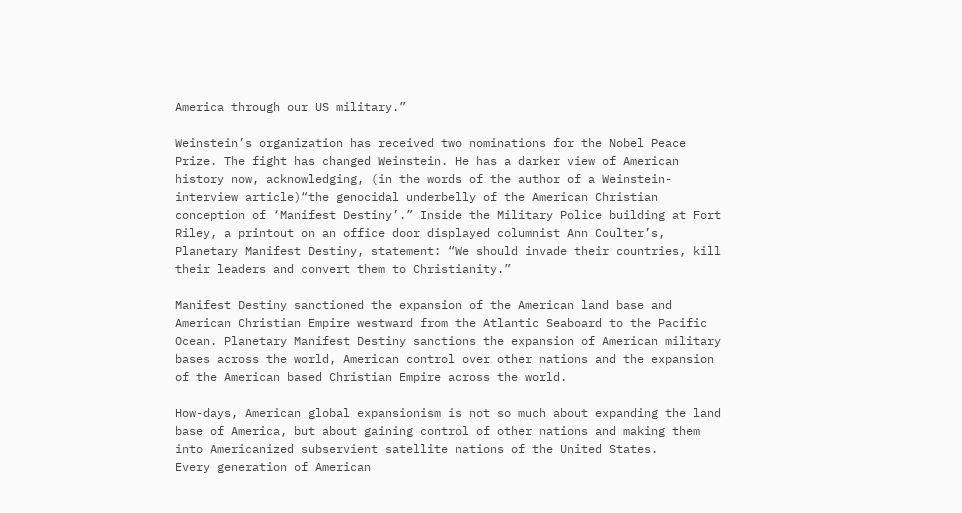America through our US military.”

Weinstein’s organization has received two nominations for the Nobel Peace Prize. The fight has changed Weinstein. He has a darker view of American history now, acknowledging, (in the words of the author of a Weinstein-interview article)“the genocidal underbelly of the American Christian conception of ‘Manifest Destiny’.” Inside the Military Police building at Fort Riley, a printout on an office door displayed columnist Ann Coulter’s, Planetary Manifest Destiny, statement: “We should invade their countries, kill their leaders and convert them to Christianity.”

Manifest Destiny sanctioned the expansion of the American land base and American Christian Empire westward from the Atlantic Seaboard to the Pacific Ocean. Planetary Manifest Destiny sanctions the expansion of American military bases across the world, American control over other nations and the expansion of the American based Christian Empire across the world.

How-days, American global expansionism is not so much about expanding the land base of America, but about gaining control of other nations and making them into Americanized subservient satellite nations of the United States.
Every generation of American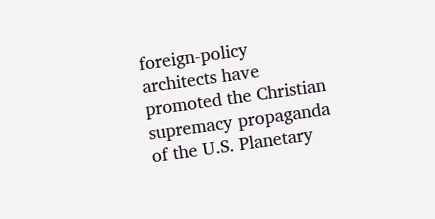foreign-policy architects have promoted the Christian supremacy propaganda of the U.S. Planetary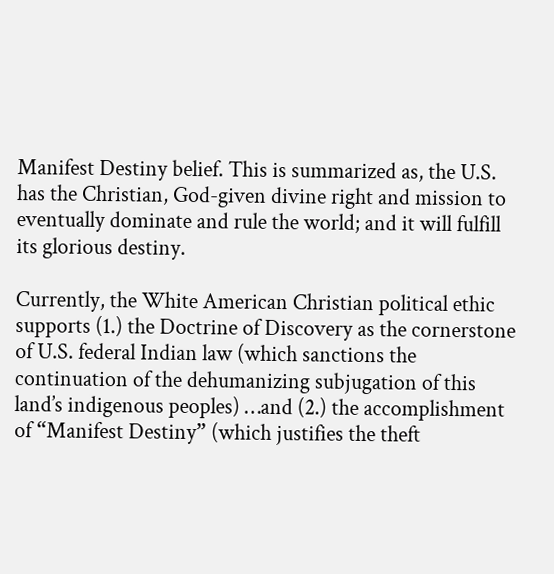Manifest Destiny belief. This is summarized as, the U.S. has the Christian, God-given divine right and mission to eventually dominate and rule the world; and it will fulfill its glorious destiny.

Currently, the White American Christian political ethic supports (1.) the Doctrine of Discovery as the cornerstone of U.S. federal Indian law (which sanctions the continuation of the dehumanizing subjugation of this land’s indigenous peoples) …and (2.) the accomplishment of “Manifest Destiny” (which justifies the theft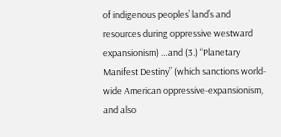of indigenous peoples’ land’s and resources during oppressive westward expansionism) …and (3.) “Planetary Manifest Destiny” (which sanctions world-wide American oppressive-expansionism, and also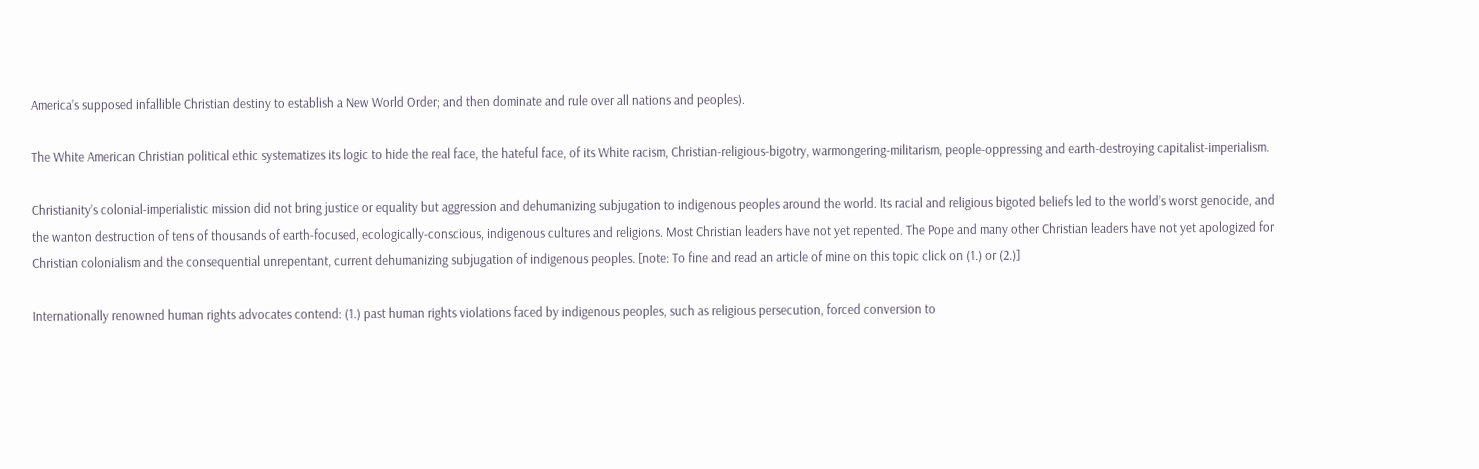America’s supposed infallible Christian destiny to establish a New World Order; and then dominate and rule over all nations and peoples).

The White American Christian political ethic systematizes its logic to hide the real face, the hateful face, of its White racism, Christian-religious-bigotry, warmongering-militarism, people-oppressing and earth-destroying capitalist-imperialism.

Christianity’s colonial-imperialistic mission did not bring justice or equality but aggression and dehumanizing subjugation to indigenous peoples around the world. Its racial and religious bigoted beliefs led to the world’s worst genocide, and the wanton destruction of tens of thousands of earth-focused, ecologically-conscious, indigenous cultures and religions. Most Christian leaders have not yet repented. The Pope and many other Christian leaders have not yet apologized for Christian colonialism and the consequential unrepentant, current dehumanizing subjugation of indigenous peoples. [note: To fine and read an article of mine on this topic click on (1.) or (2.)]

Internationally renowned human rights advocates contend: (1.) past human rights violations faced by indigenous peoples, such as religious persecution, forced conversion to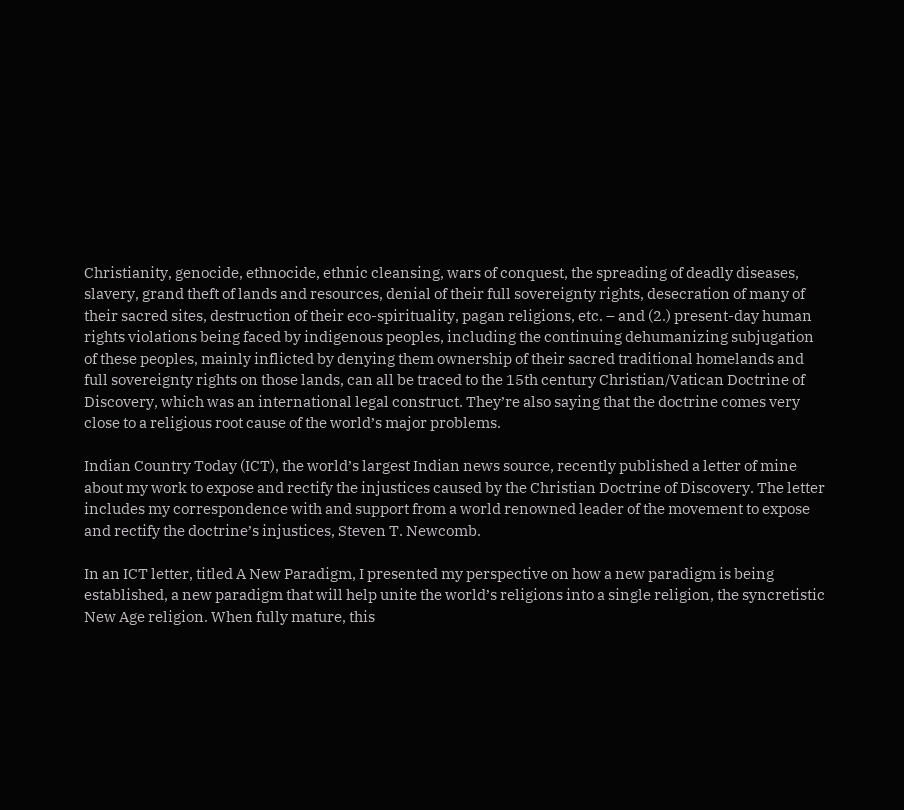Christianity, genocide, ethnocide, ethnic cleansing, wars of conquest, the spreading of deadly diseases, slavery, grand theft of lands and resources, denial of their full sovereignty rights, desecration of many of their sacred sites, destruction of their eco-spirituality, pagan religions, etc. – and (2.) present-day human rights violations being faced by indigenous peoples, including the continuing dehumanizing subjugation of these peoples, mainly inflicted by denying them ownership of their sacred traditional homelands and full sovereignty rights on those lands, can all be traced to the 15th century Christian/Vatican Doctrine of Discovery, which was an international legal construct. They’re also saying that the doctrine comes very close to a religious root cause of the world’s major problems.

Indian Country Today (ICT), the world’s largest Indian news source, recently published a letter of mine about my work to expose and rectify the injustices caused by the Christian Doctrine of Discovery. The letter includes my correspondence with and support from a world renowned leader of the movement to expose and rectify the doctrine’s injustices, Steven T. Newcomb.

In an ICT letter, titled A New Paradigm, I presented my perspective on how a new paradigm is being established, a new paradigm that will help unite the world’s religions into a single religion, the syncretistic New Age religion. When fully mature, this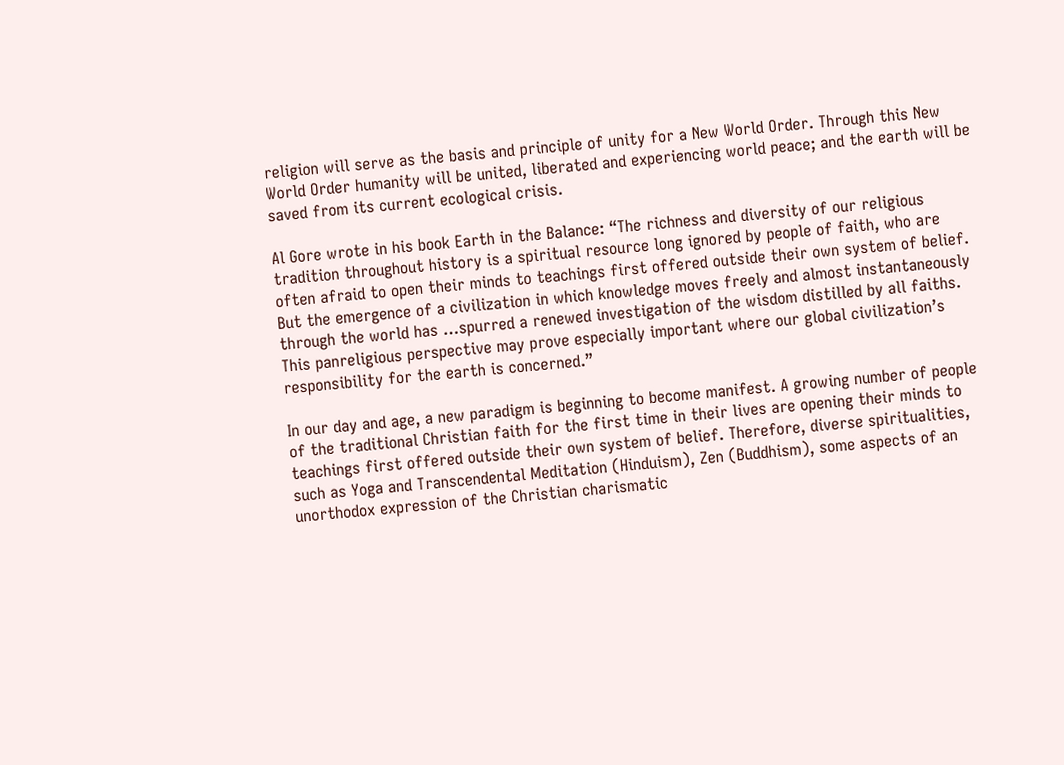religion will serve as the basis and principle of unity for a New World Order. Through this New World Order humanity will be united, liberated and experiencing world peace; and the earth will be saved from its current ecological crisis.

Al Gore wrote in his book Earth in the Balance: “The richness and diversity of our religious tradition throughout history is a spiritual resource long ignored by people of faith, who are often afraid to open their minds to teachings first offered outside their own system of belief. But the emergence of a civilization in which knowledge moves freely and almost instantaneously through the world has …spurred a renewed investigation of the wisdom distilled by all faiths. This panreligious perspective may prove especially important where our global civilization’s responsibility for the earth is concerned.”

In our day and age, a new paradigm is beginning to become manifest. A growing number of people of the traditional Christian faith for the first time in their lives are opening their minds to teachings first offered outside their own system of belief. Therefore, diverse spiritualities, such as Yoga and Transcendental Meditation (Hinduism), Zen (Buddhism), some aspects of an unorthodox expression of the Christian charismatic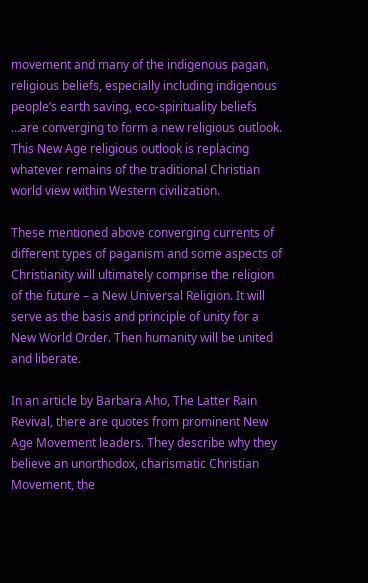movement and many of the indigenous pagan, religious beliefs, especially including indigenous people’s earth saving, eco-spirituality beliefs …are converging to form a new religious outlook. This New Age religious outlook is replacing whatever remains of the traditional Christian world view within Western civilization.

These mentioned above converging currents of different types of paganism and some aspects of Christianity will ultimately comprise the religion of the future – a New Universal Religion. It will serve as the basis and principle of unity for a New World Order. Then humanity will be united and liberate.

In an article by Barbara Aho, The Latter Rain Revival, there are quotes from prominent New Age Movement leaders. They describe why they believe an unorthodox, charismatic Christian Movement, the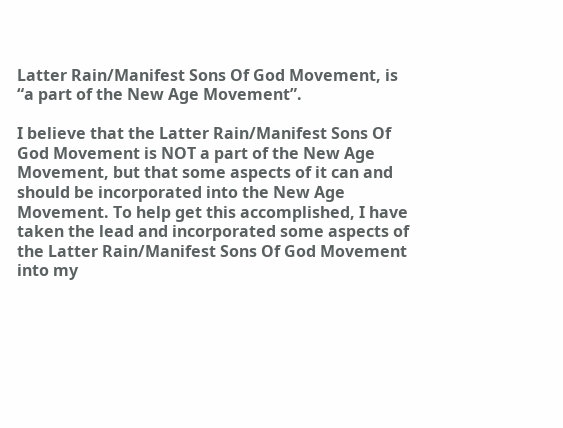Latter Rain/Manifest Sons Of God Movement, is “a part of the New Age Movement”.

I believe that the Latter Rain/Manifest Sons Of God Movement is NOT a part of the New Age Movement, but that some aspects of it can and should be incorporated into the New Age Movement. To help get this accomplished, I have taken the lead and incorporated some aspects of the Latter Rain/Manifest Sons Of God Movement into my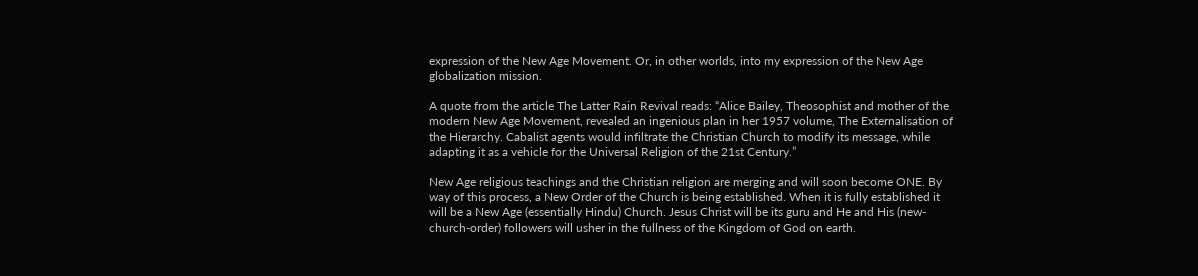expression of the New Age Movement. Or, in other worlds, into my expression of the New Age globalization mission.

A quote from the article The Latter Rain Revival reads: “Alice Bailey, Theosophist and mother of the modern New Age Movement, revealed an ingenious plan in her 1957 volume, The Externalisation of the Hierarchy. Cabalist agents would infiltrate the Christian Church to modify its message, while adapting it as a vehicle for the Universal Religion of the 21st Century.”

New Age religious teachings and the Christian religion are merging and will soon become ONE. By way of this process, a New Order of the Church is being established. When it is fully established it will be a New Age (essentially Hindu) Church. Jesus Christ will be its guru and He and His (new-church-order) followers will usher in the fullness of the Kingdom of God on earth.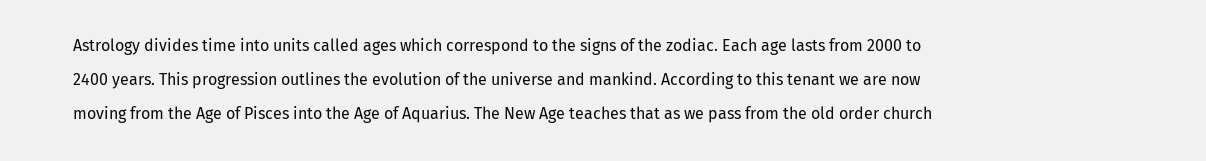Astrology divides time into units called ages which correspond to the signs of the zodiac. Each age lasts from 2000 to 2400 years. This progression outlines the evolution of the universe and mankind. According to this tenant we are now moving from the Age of Pisces into the Age of Aquarius. The New Age teaches that as we pass from the old order church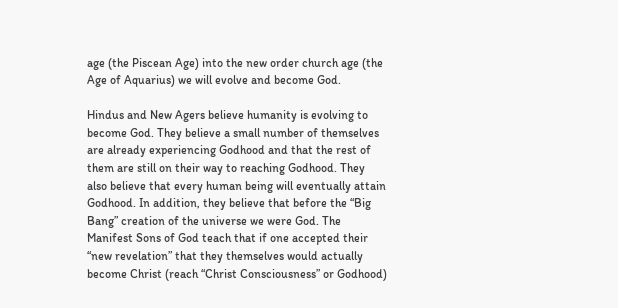age (the Piscean Age) into the new order church age (the Age of Aquarius) we will evolve and become God.

Hindus and New Agers believe humanity is evolving to become God. They believe a small number of themselves are already experiencing Godhood and that the rest of them are still on their way to reaching Godhood. They also believe that every human being will eventually attain Godhood. In addition, they believe that before the “Big Bang” creation of the universe we were God. The Manifest Sons of God teach that if one accepted their “new revelation” that they themselves would actually become Christ (reach “Christ Consciousness” or Godhood)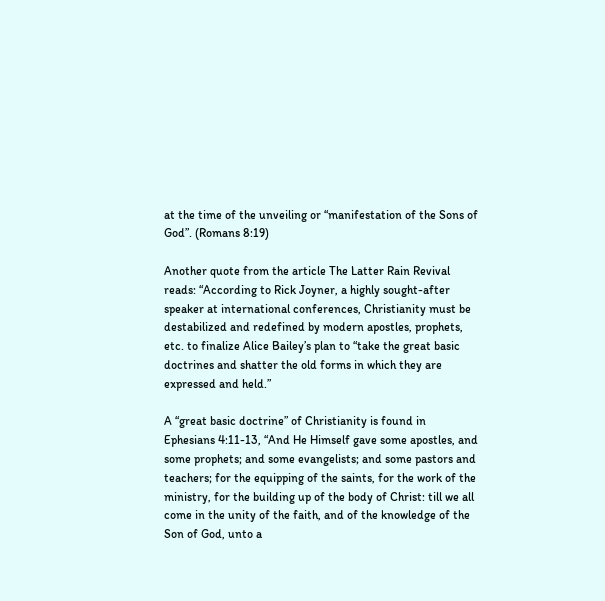at the time of the unveiling or “manifestation of the Sons of God”. (Romans 8:19)

Another quote from the article The Latter Rain Revival reads: “According to Rick Joyner, a highly sought-after speaker at international conferences, Christianity must be destabilized and redefined by modern apostles, prophets, etc. to finalize Alice Bailey’s plan to “take the great basic doctrines and shatter the old forms in which they are expressed and held.”

A “great basic doctrine” of Christianity is found in Ephesians 4:11-13, “And He Himself gave some apostles, and some prophets; and some evangelists; and some pastors and teachers; for the equipping of the saints, for the work of the ministry, for the building up of the body of Christ: till we all come in the unity of the faith, and of the knowledge of the Son of God, unto a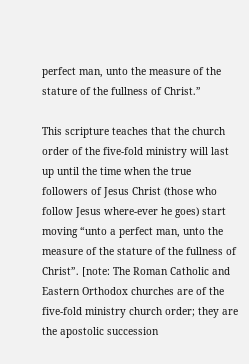perfect man, unto the measure of the stature of the fullness of Christ.”

This scripture teaches that the church order of the five-fold ministry will last up until the time when the true followers of Jesus Christ (those who follow Jesus where-ever he goes) start moving “unto a perfect man, unto the measure of the stature of the fullness of Christ”. [note: The Roman Catholic and Eastern Orthodox churches are of the five-fold ministry church order; they are the apostolic succession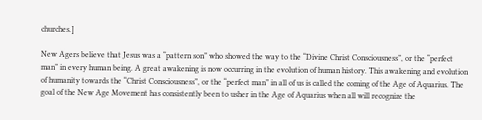churches.]

New Agers believe that Jesus was a “pattern son” who showed the way to the “Divine Christ Consciousness”, or the “perfect man” in every human being. A great awakening is now occurring in the evolution of human history. This awakening and evolution of humanity towards the “Christ Consciousness”, or the “perfect man” in all of us is called the coming of the Age of Aquarius. The goal of the New Age Movement has consistently been to usher in the Age of Aquarius when all will recognize the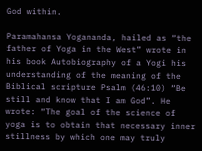God within.

Paramahansa Yogananda, hailed as “the father of Yoga in the West” wrote in his book Autobiography of a Yogi his understanding of the meaning of the Biblical scripture Psalm (46:10) “Be still and know that I am God”. He wrote: “The goal of the science of yoga is to obtain that necessary inner stillness by which one may truly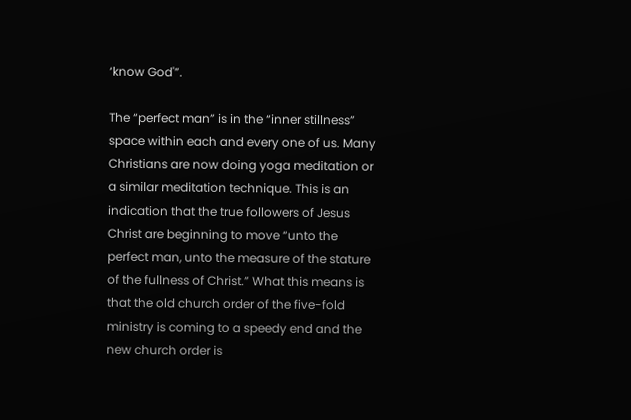‘know God'”.

The “perfect man” is in the “inner stillness” space within each and every one of us. Many Christians are now doing yoga meditation or a similar meditation technique. This is an indication that the true followers of Jesus Christ are beginning to move “unto the perfect man, unto the measure of the stature of the fullness of Christ.” What this means is that the old church order of the five-fold ministry is coming to a speedy end and the new church order is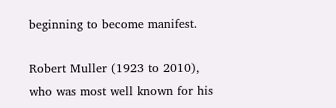beginning to become manifest.

Robert Muller (1923 to 2010), who was most well known for his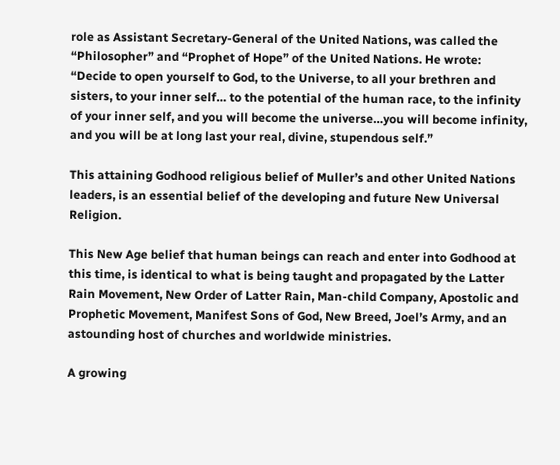role as Assistant Secretary-General of the United Nations, was called the “Philosopher” and “Prophet of Hope” of the United Nations. He wrote: “Decide to open yourself to God, to the Universe, to all your brethren and sisters, to your inner self… to the potential of the human race, to the infinity of your inner self, and you will become the universe…you will become infinity, and you will be at long last your real, divine, stupendous self.”

This attaining Godhood religious belief of Muller’s and other United Nations leaders, is an essential belief of the developing and future New Universal Religion.

This New Age belief that human beings can reach and enter into Godhood at this time, is identical to what is being taught and propagated by the Latter Rain Movement, New Order of Latter Rain, Man-child Company, Apostolic and Prophetic Movement, Manifest Sons of God, New Breed, Joel’s Army, and an astounding host of churches and worldwide ministries.

A growing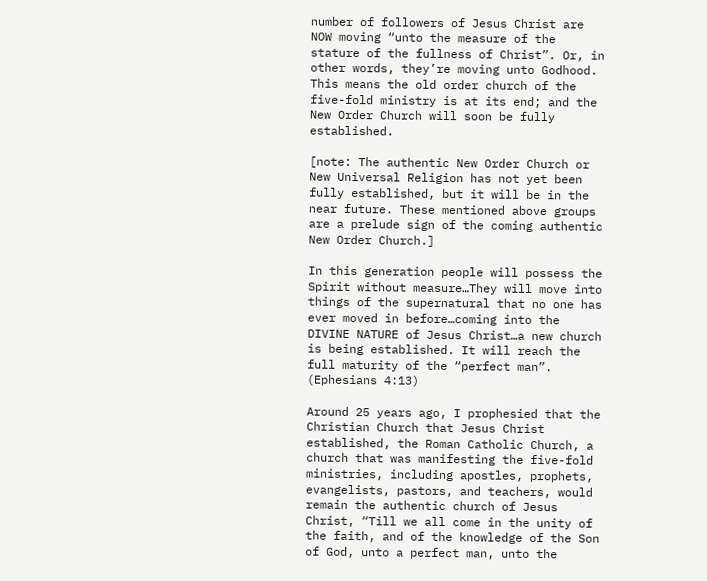number of followers of Jesus Christ are NOW moving “unto the measure of the stature of the fullness of Christ”. Or, in other words, they’re moving unto Godhood. This means the old order church of the five-fold ministry is at its end; and the New Order Church will soon be fully established.

[note: The authentic New Order Church or New Universal Religion has not yet been fully established, but it will be in the near future. These mentioned above groups are a prelude sign of the coming authentic New Order Church.]

In this generation people will possess the Spirit without measure…They will move into things of the supernatural that no one has ever moved in before…coming into the DIVINE NATURE of Jesus Christ…a new church is being established. It will reach the full maturity of the “perfect man”. (Ephesians 4:13)

Around 25 years ago, I prophesied that the Christian Church that Jesus Christ established, the Roman Catholic Church, a church that was manifesting the five-fold ministries, including apostles, prophets, evangelists, pastors, and teachers, would remain the authentic church of Jesus Christ, “Till we all come in the unity of the faith, and of the knowledge of the Son of God, unto a perfect man, unto the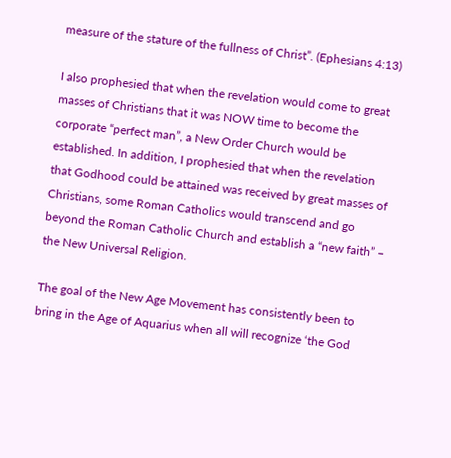measure of the stature of the fullness of Christ”. (Ephesians 4:13)

I also prophesied that when the revelation would come to great masses of Christians that it was NOW time to become the corporate “perfect man”, a New Order Church would be established. In addition, I prophesied that when the revelation that Godhood could be attained was received by great masses of Christians, some Roman Catholics would transcend and go beyond the Roman Catholic Church and establish a “new faith” – the New Universal Religion.

The goal of the New Age Movement has consistently been to bring in the Age of Aquarius when all will recognize ‘the God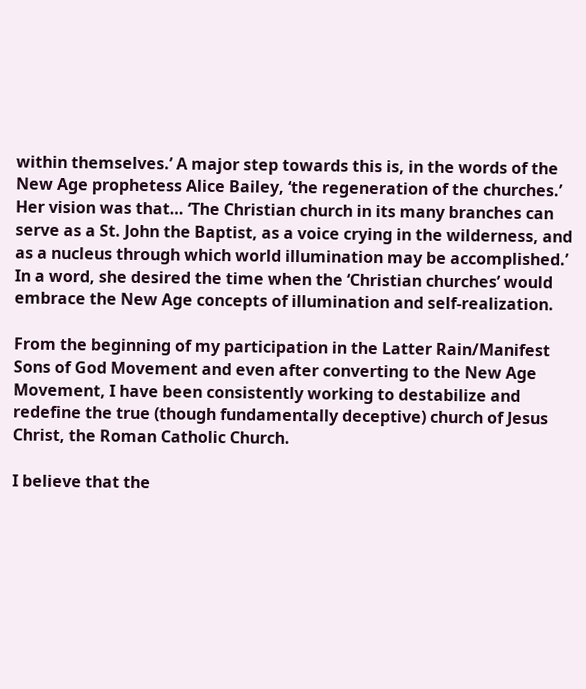within themselves.’ A major step towards this is, in the words of the New Age prophetess Alice Bailey, ‘the regeneration of the churches.’ Her vision was that… ‘The Christian church in its many branches can serve as a St. John the Baptist, as a voice crying in the wilderness, and as a nucleus through which world illumination may be accomplished.’ In a word, she desired the time when the ‘Christian churches’ would embrace the New Age concepts of illumination and self-realization.

From the beginning of my participation in the Latter Rain/Manifest Sons of God Movement and even after converting to the New Age Movement, I have been consistently working to destabilize and redefine the true (though fundamentally deceptive) church of Jesus Christ, the Roman Catholic Church.

I believe that the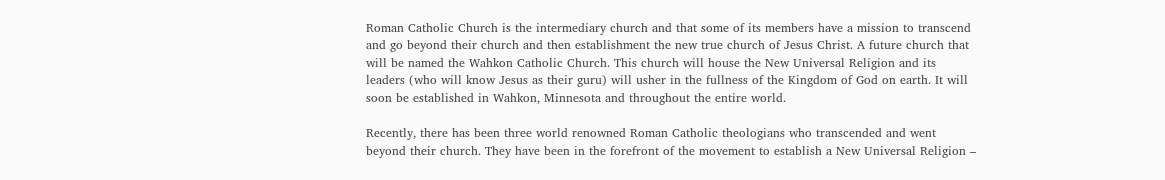Roman Catholic Church is the intermediary church and that some of its members have a mission to transcend and go beyond their church and then establishment the new true church of Jesus Christ. A future church that will be named the Wahkon Catholic Church. This church will house the New Universal Religion and its leaders (who will know Jesus as their guru) will usher in the fullness of the Kingdom of God on earth. It will soon be established in Wahkon, Minnesota and throughout the entire world.

Recently, there has been three world renowned Roman Catholic theologians who transcended and went beyond their church. They have been in the forefront of the movement to establish a New Universal Religion –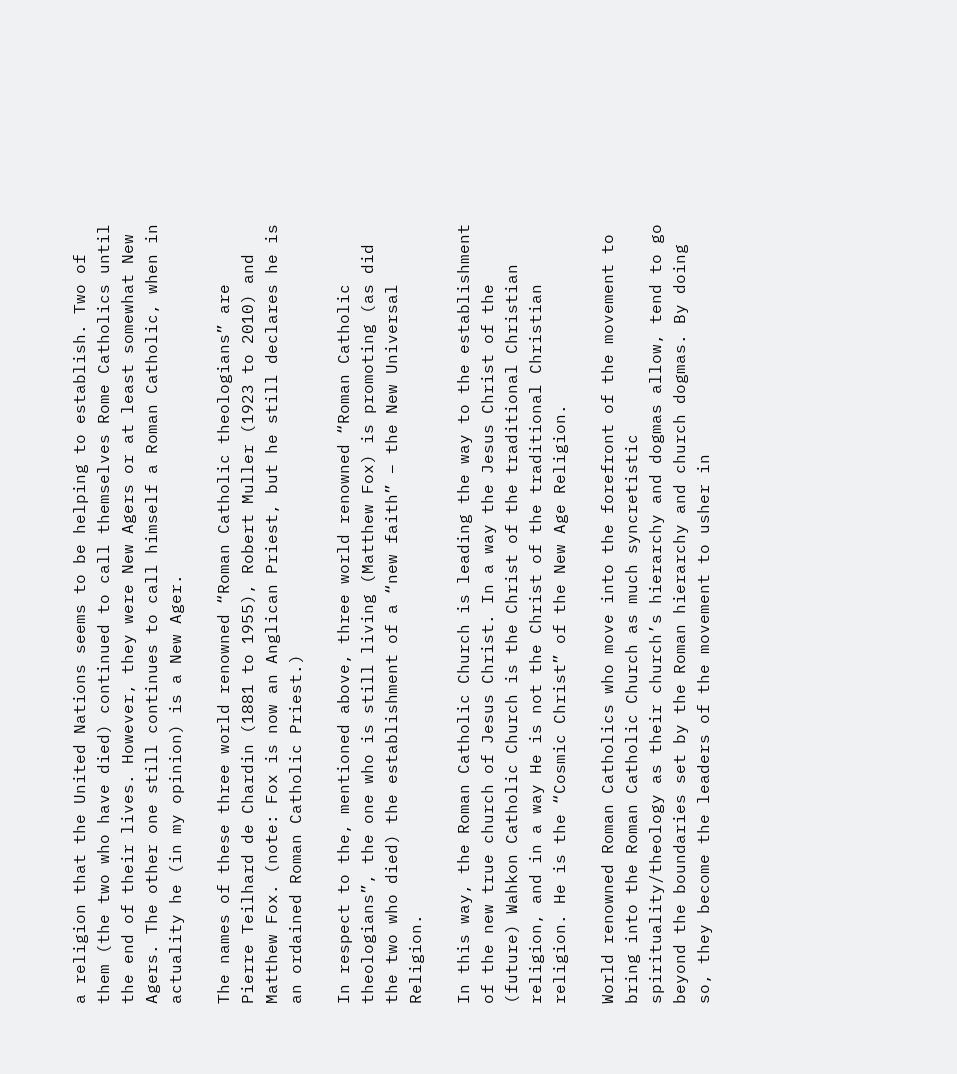a religion that the United Nations seems to be helping to establish. Two of them (the two who have died) continued to call themselves Rome Catholics until the end of their lives. However, they were New Agers or at least somewhat New Agers. The other one still continues to call himself a Roman Catholic, when in actuality he (in my opinion) is a New Ager.

The names of these three world renowned “Roman Catholic theologians” are Pierre Teilhard de Chardin (1881 to 1955), Robert Muller (1923 to 2010) and Matthew Fox. (note: Fox is now an Anglican Priest, but he still declares he is an ordained Roman Catholic Priest.)

In respect to the, mentioned above, three world renowned “Roman Catholic theologians”, the one who is still living (Matthew Fox) is promoting (as did the two who died) the establishment of a “new faith” – the New Universal Religion.

In this way, the Roman Catholic Church is leading the way to the establishment of the new true church of Jesus Christ. In a way the Jesus Christ of the (future) Wahkon Catholic Church is the Christ of the traditional Christian religion, and in a way He is not the Christ of the traditional Christian religion. He is the “Cosmic Christ” of the New Age Religion.

World renowned Roman Catholics who move into the forefront of the movement to bring into the Roman Catholic Church as much syncretistic spirituality/theology as their church’s hierarchy and dogmas allow, tend to go beyond the boundaries set by the Roman hierarchy and church dogmas. By doing so, they become the leaders of the movement to usher in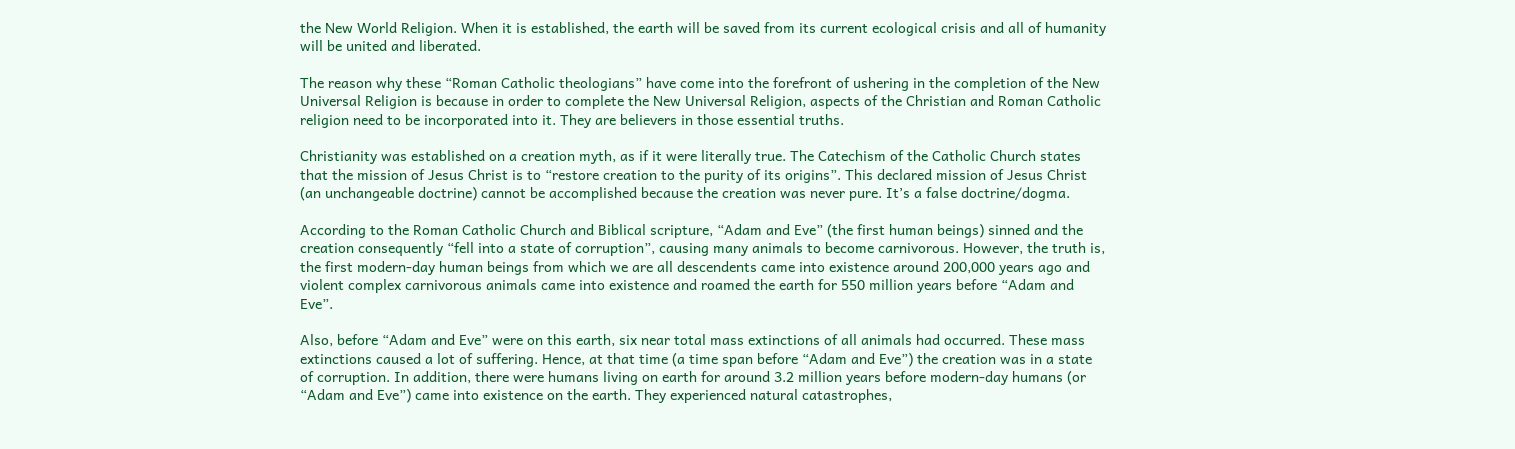the New World Religion. When it is established, the earth will be saved from its current ecological crisis and all of humanity will be united and liberated.

The reason why these “Roman Catholic theologians” have come into the forefront of ushering in the completion of the New Universal Religion is because in order to complete the New Universal Religion, aspects of the Christian and Roman Catholic religion need to be incorporated into it. They are believers in those essential truths.

Christianity was established on a creation myth, as if it were literally true. The Catechism of the Catholic Church states that the mission of Jesus Christ is to “restore creation to the purity of its origins”. This declared mission of Jesus Christ (an unchangeable doctrine) cannot be accomplished because the creation was never pure. It’s a false doctrine/dogma.

According to the Roman Catholic Church and Biblical scripture, “Adam and Eve” (the first human beings) sinned and the creation consequently “fell into a state of corruption”, causing many animals to become carnivorous. However, the truth is, the first modern-day human beings from which we are all descendents came into existence around 200,000 years ago and violent complex carnivorous animals came into existence and roamed the earth for 550 million years before “Adam and Eve”.

Also, before “Adam and Eve” were on this earth, six near total mass extinctions of all animals had occurred. These mass extinctions caused a lot of suffering. Hence, at that time (a time span before “Adam and Eve”) the creation was in a state of corruption. In addition, there were humans living on earth for around 3.2 million years before modern-day humans (or “Adam and Eve”) came into existence on the earth. They experienced natural catastrophes,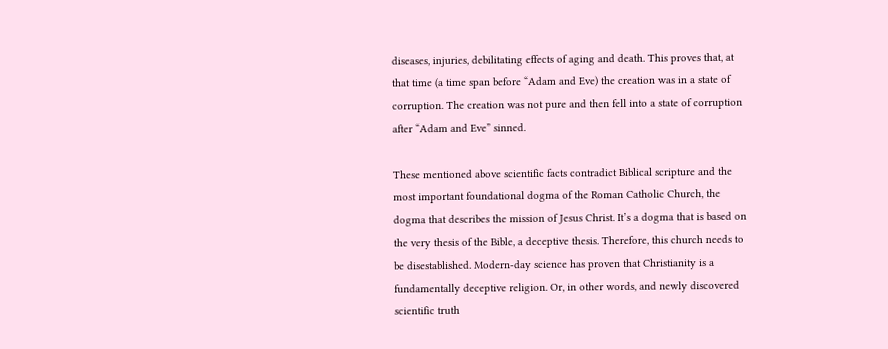diseases, injuries, debilitating effects of aging and death. This proves that, at that time (a time span before “Adam and Eve) the creation was in a state of corruption. The creation was not pure and then fell into a state of corruption after “Adam and Eve” sinned.

These mentioned above scientific facts contradict Biblical scripture and the most important foundational dogma of the Roman Catholic Church, the dogma that describes the mission of Jesus Christ. It’s a dogma that is based on the very thesis of the Bible, a deceptive thesis. Therefore, this church needs to be disestablished. Modern-day science has proven that Christianity is a fundamentally deceptive religion. Or, in other words, and newly discovered scientific truth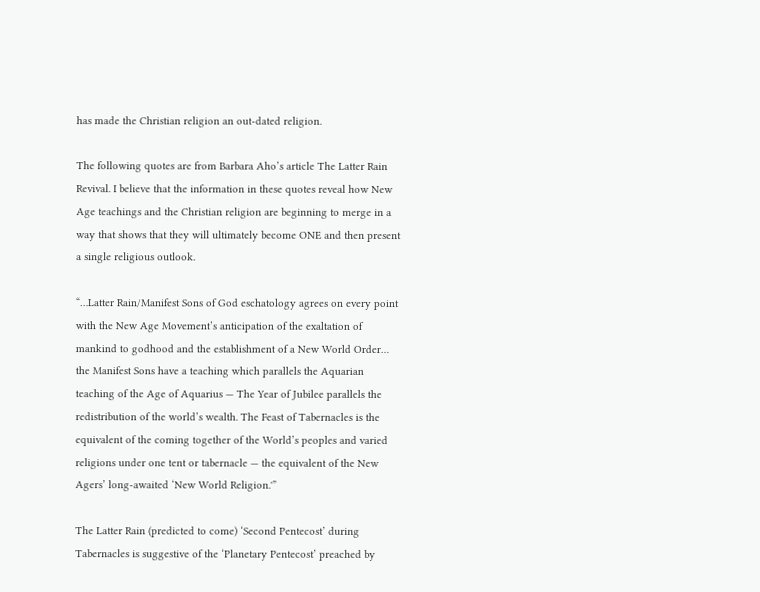has made the Christian religion an out-dated religion.

The following quotes are from Barbara Aho’s article The Latter Rain Revival. I believe that the information in these quotes reveal how New Age teachings and the Christian religion are beginning to merge in a way that shows that they will ultimately become ONE and then present a single religious outlook.

“…Latter Rain/Manifest Sons of God eschatology agrees on every point with the New Age Movement’s anticipation of the exaltation of mankind to godhood and the establishment of a New World Order… the Manifest Sons have a teaching which parallels the Aquarian teaching of the Age of Aquarius — The Year of Jubilee parallels the redistribution of the world’s wealth. The Feast of Tabernacles is the equivalent of the coming together of the World’s peoples and varied religions under one tent or tabernacle — the equivalent of the New Agers’ long-awaited ‘New World Religion.'”

The Latter Rain (predicted to come) ‘Second Pentecost’ during Tabernacles is suggestive of the ‘Planetary Pentecost’ preached by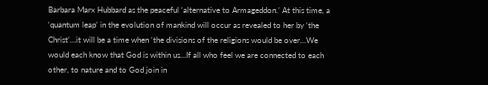Barbara Marx Hubbard as the peaceful ‘alternative to Armageddon.’ At this time, a ‘quantum leap’ in the evolution of mankind will occur as revealed to her by ‘the Christ’…it will be a time when ‘the divisions of the religions would be over…We would each know that God is within us…If all who feel we are connected to each other, to nature and to God join in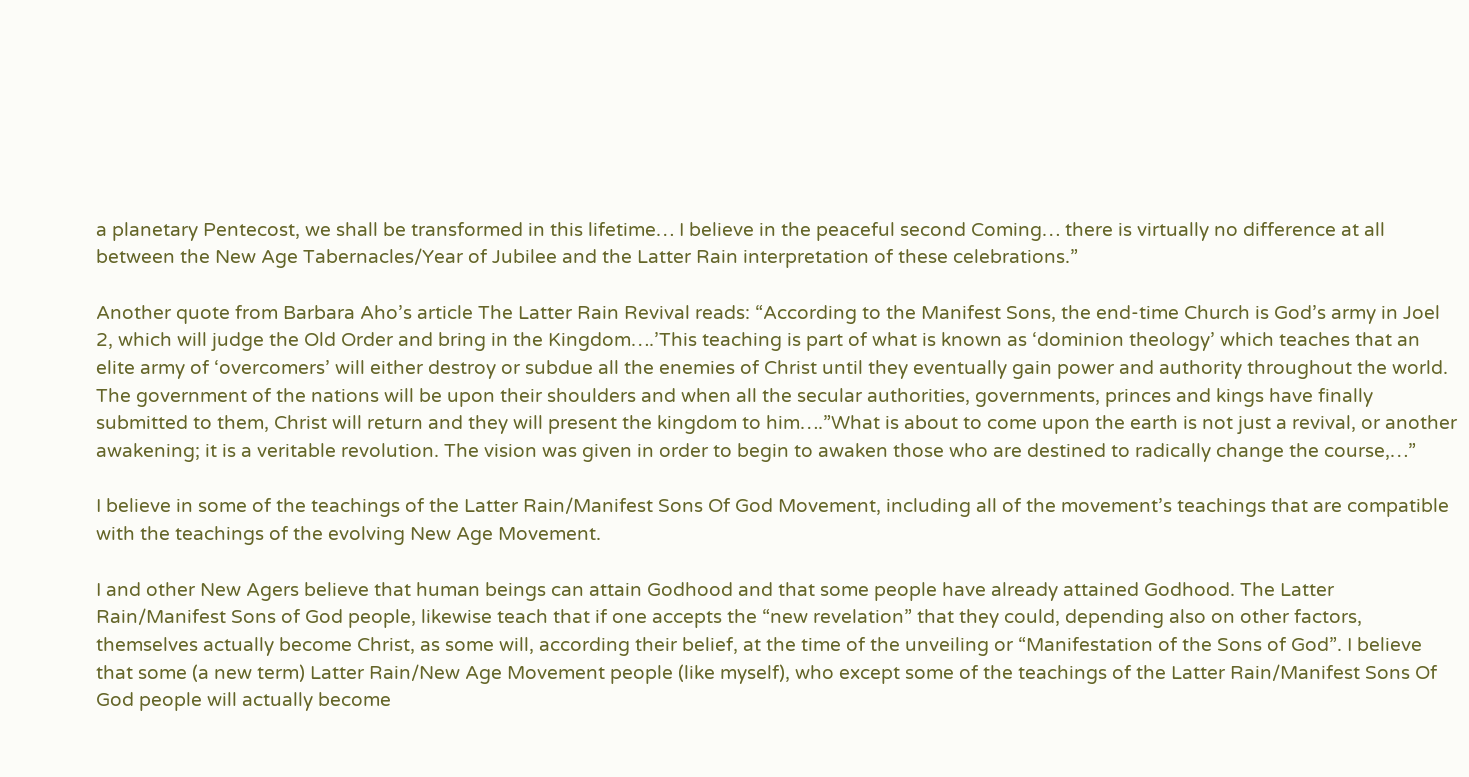a planetary Pentecost, we shall be transformed in this lifetime… I believe in the peaceful second Coming… there is virtually no difference at all between the New Age Tabernacles/Year of Jubilee and the Latter Rain interpretation of these celebrations.”

Another quote from Barbara Aho’s article The Latter Rain Revival reads: “According to the Manifest Sons, the end-time Church is God’s army in Joel 2, which will judge the Old Order and bring in the Kingdom….’This teaching is part of what is known as ‘dominion theology’ which teaches that an elite army of ‘overcomers’ will either destroy or subdue all the enemies of Christ until they eventually gain power and authority throughout the world. The government of the nations will be upon their shoulders and when all the secular authorities, governments, princes and kings have finally submitted to them, Christ will return and they will present the kingdom to him….”What is about to come upon the earth is not just a revival, or another awakening; it is a veritable revolution. The vision was given in order to begin to awaken those who are destined to radically change the course,…”

I believe in some of the teachings of the Latter Rain/Manifest Sons Of God Movement, including all of the movement’s teachings that are compatible with the teachings of the evolving New Age Movement.

I and other New Agers believe that human beings can attain Godhood and that some people have already attained Godhood. The Latter Rain/Manifest Sons of God people, likewise teach that if one accepts the “new revelation” that they could, depending also on other factors, themselves actually become Christ, as some will, according their belief, at the time of the unveiling or “Manifestation of the Sons of God”. I believe that some (a new term) Latter Rain/New Age Movement people (like myself), who except some of the teachings of the Latter Rain/Manifest Sons Of God people will actually become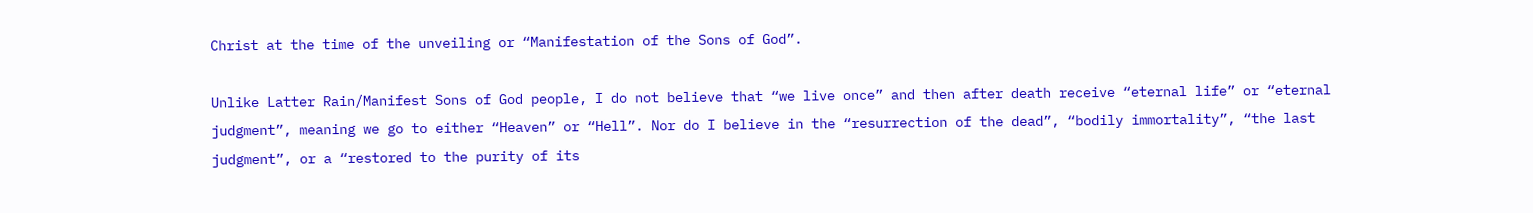Christ at the time of the unveiling or “Manifestation of the Sons of God”.

Unlike Latter Rain/Manifest Sons of God people, I do not believe that “we live once” and then after death receive “eternal life” or “eternal judgment”, meaning we go to either “Heaven” or “Hell”. Nor do I believe in the “resurrection of the dead”, “bodily immortality”, “the last judgment”, or a “restored to the purity of its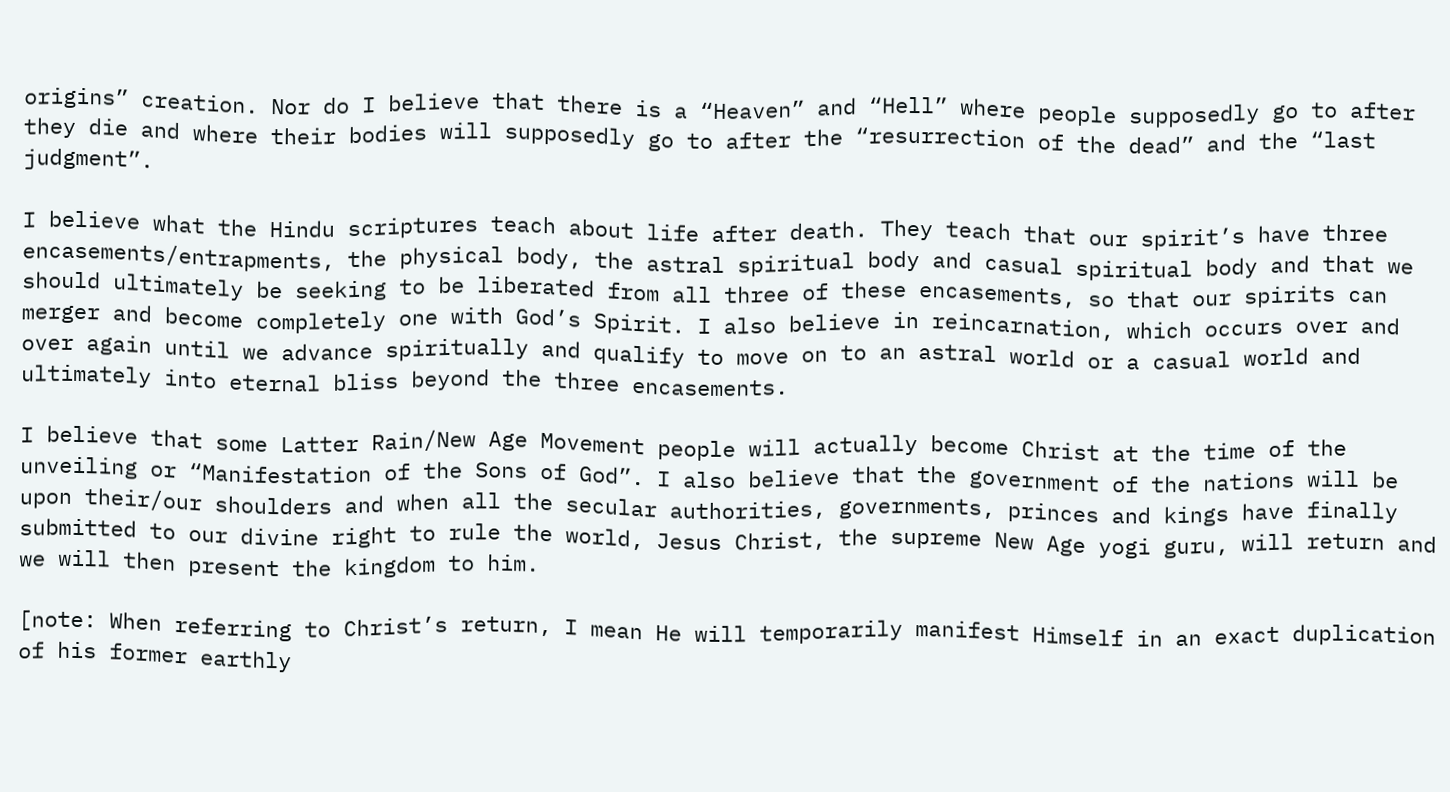origins” creation. Nor do I believe that there is a “Heaven” and “Hell” where people supposedly go to after they die and where their bodies will supposedly go to after the “resurrection of the dead” and the “last judgment”.

I believe what the Hindu scriptures teach about life after death. They teach that our spirit’s have three encasements/entrapments, the physical body, the astral spiritual body and casual spiritual body and that we should ultimately be seeking to be liberated from all three of these encasements, so that our spirits can merger and become completely one with God’s Spirit. I also believe in reincarnation, which occurs over and over again until we advance spiritually and qualify to move on to an astral world or a casual world and ultimately into eternal bliss beyond the three encasements.

I believe that some Latter Rain/New Age Movement people will actually become Christ at the time of the unveiling or “Manifestation of the Sons of God”. I also believe that the government of the nations will be upon their/our shoulders and when all the secular authorities, governments, princes and kings have finally submitted to our divine right to rule the world, Jesus Christ, the supreme New Age yogi guru, will return and we will then present the kingdom to him.

[note: When referring to Christ’s return, I mean He will temporarily manifest Himself in an exact duplication of his former earthly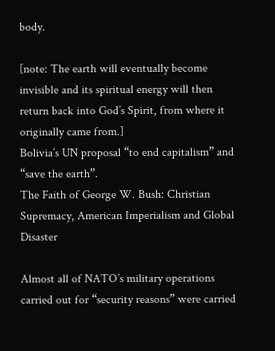body.

[note: The earth will eventually become invisible and its spiritual energy will then return back into God’s Spirit, from where it originally came from.]
Bolivia’s UN proposal “to end capitalism” and “save the earth”.
The Faith of George W. Bush: Christian Supremacy, American Imperialism and Global Disaster

Almost all of NATO’s military operations carried out for “security reasons” were carried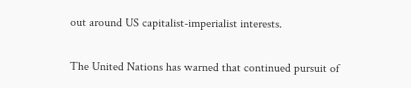out around US capitalist-imperialist interests.

The United Nations has warned that continued pursuit of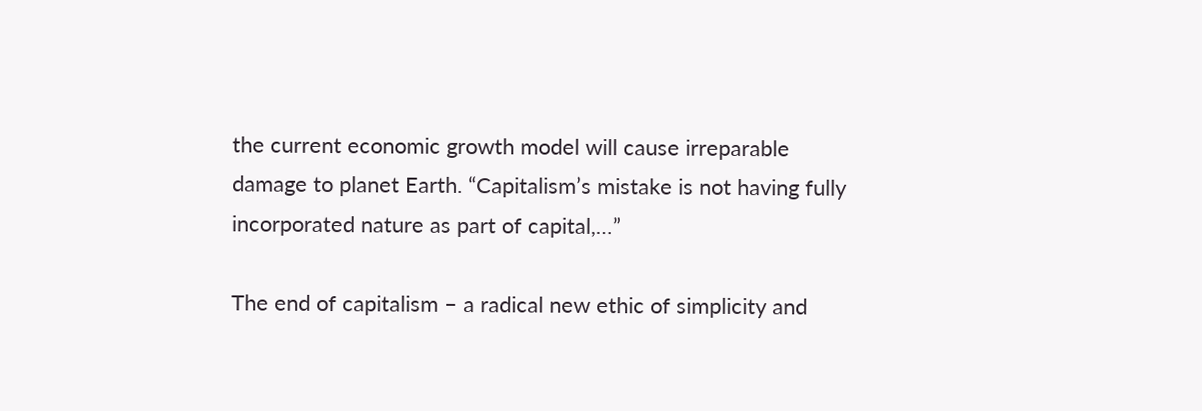the current economic growth model will cause irreparable damage to planet Earth. “Capitalism’s mistake is not having fully incorporated nature as part of capital,…”

The end of capitalism – a radical new ethic of simplicity and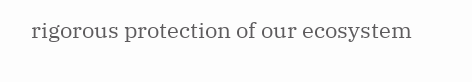rigorous protection of our ecosystem